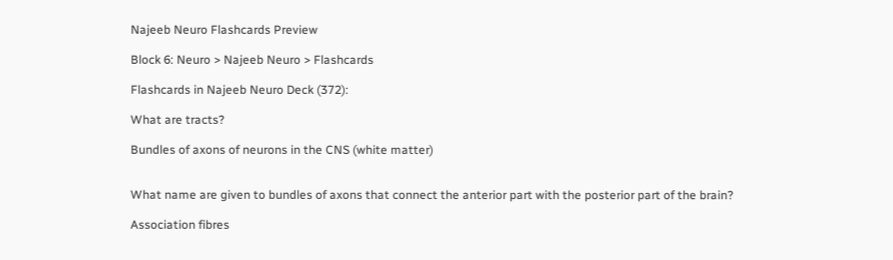Najeeb Neuro Flashcards Preview

Block 6: Neuro > Najeeb Neuro > Flashcards

Flashcards in Najeeb Neuro Deck (372):

What are tracts?

Bundles of axons of neurons in the CNS (white matter)


What name are given to bundles of axons that connect the anterior part with the posterior part of the brain?

Association fibres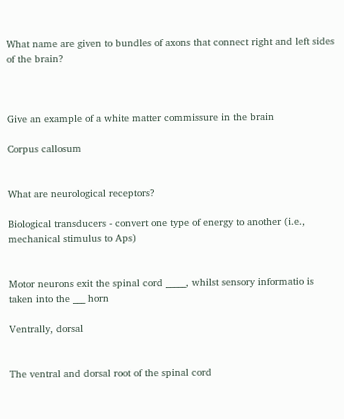What name are given to bundles of axons that connect right and left sides of the brain?



Give an example of a white matter commissure in the brain

Corpus callosum


What are neurological receptors?

Biological transducers - convert one type of energy to another (i.e., mechanical stimulus to Aps)


Motor neurons exit the spinal cord _____, whilst sensory informatio is taken into the ___ horn

Ventrally, dorsal


The ventral and dorsal root of the spinal cord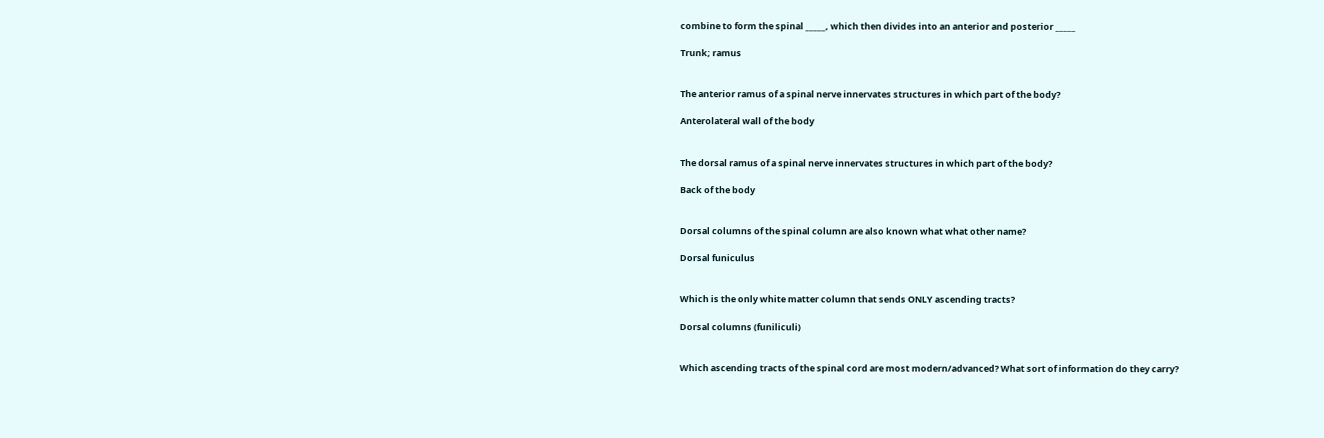combine to form the spinal _____, which then divides into an anterior and posterior _____

Trunk; ramus


The anterior ramus of a spinal nerve innervates structures in which part of the body?

Anterolateral wall of the body


The dorsal ramus of a spinal nerve innervates structures in which part of the body?

Back of the body


Dorsal columns of the spinal column are also known what what other name?

Dorsal funiculus


Which is the only white matter column that sends ONLY ascending tracts?

Dorsal columns (funiliculi)


Which ascending tracts of the spinal cord are most modern/advanced? What sort of information do they carry?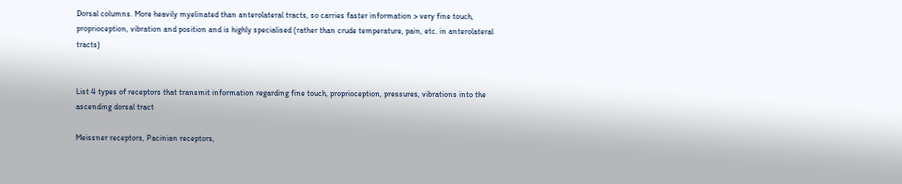Dorsal columns. More heavily myelinated than anterolateral tracts, so carries faster information > very fine touch, proprioception, vibration and position and is highly specialised (rather than crude temperature, pain, etc. in anterolateral tracts)


List 4 types of receptors that transmit information regarding fine touch, proprioception, pressures, vibrations into the ascending dorsal tract

Meissner receptors, Pacinian receptors,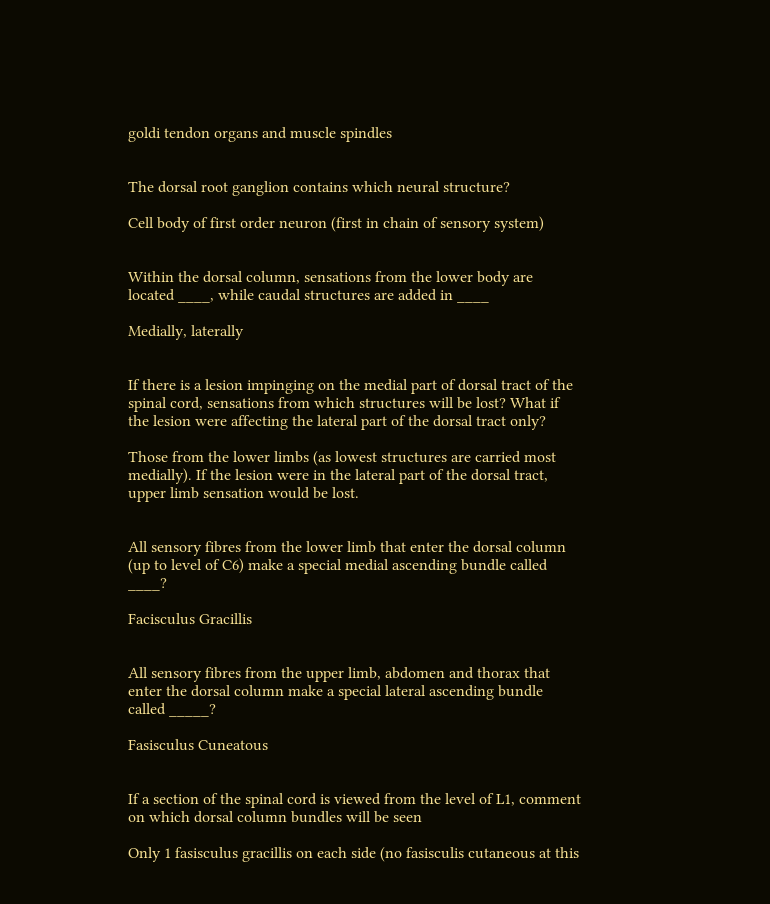goldi tendon organs and muscle spindles


The dorsal root ganglion contains which neural structure?

Cell body of first order neuron (first in chain of sensory system)


Within the dorsal column, sensations from the lower body are located ____, while caudal structures are added in ____

Medially, laterally


If there is a lesion impinging on the medial part of dorsal tract of the spinal cord, sensations from which structures will be lost? What if the lesion were affecting the lateral part of the dorsal tract only?

Those from the lower limbs (as lowest structures are carried most medially). If the lesion were in the lateral part of the dorsal tract, upper limb sensation would be lost.


All sensory fibres from the lower limb that enter the dorsal column (up to level of C6) make a special medial ascending bundle called ____?

Facisculus Gracillis


All sensory fibres from the upper limb, abdomen and thorax that enter the dorsal column make a special lateral ascending bundle called _____?

Fasisculus Cuneatous


If a section of the spinal cord is viewed from the level of L1, comment on which dorsal column bundles will be seen

Only 1 fasisculus gracillis on each side (no fasisculis cutaneous at this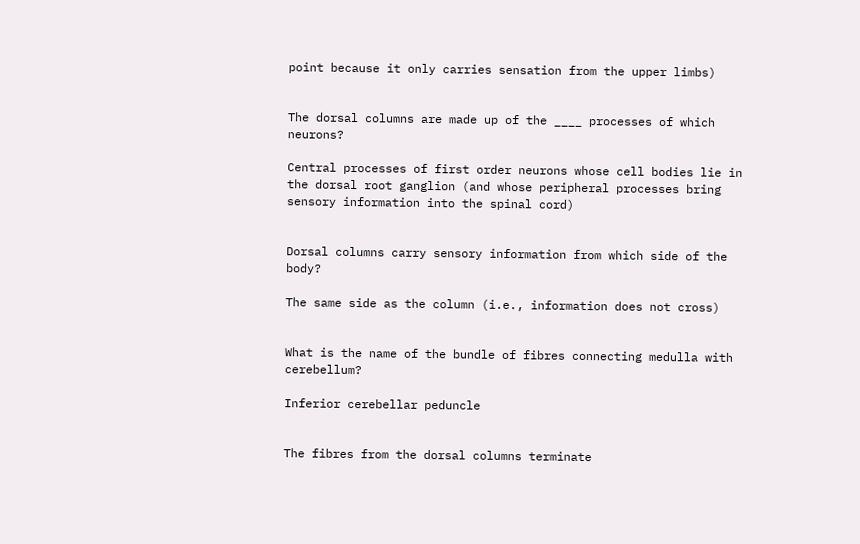point because it only carries sensation from the upper limbs)


The dorsal columns are made up of the ____ processes of which neurons?

Central processes of first order neurons whose cell bodies lie in the dorsal root ganglion (and whose peripheral processes bring sensory information into the spinal cord)


Dorsal columns carry sensory information from which side of the body?

The same side as the column (i.e., information does not cross)


What is the name of the bundle of fibres connecting medulla with cerebellum?

Inferior cerebellar peduncle


The fibres from the dorsal columns terminate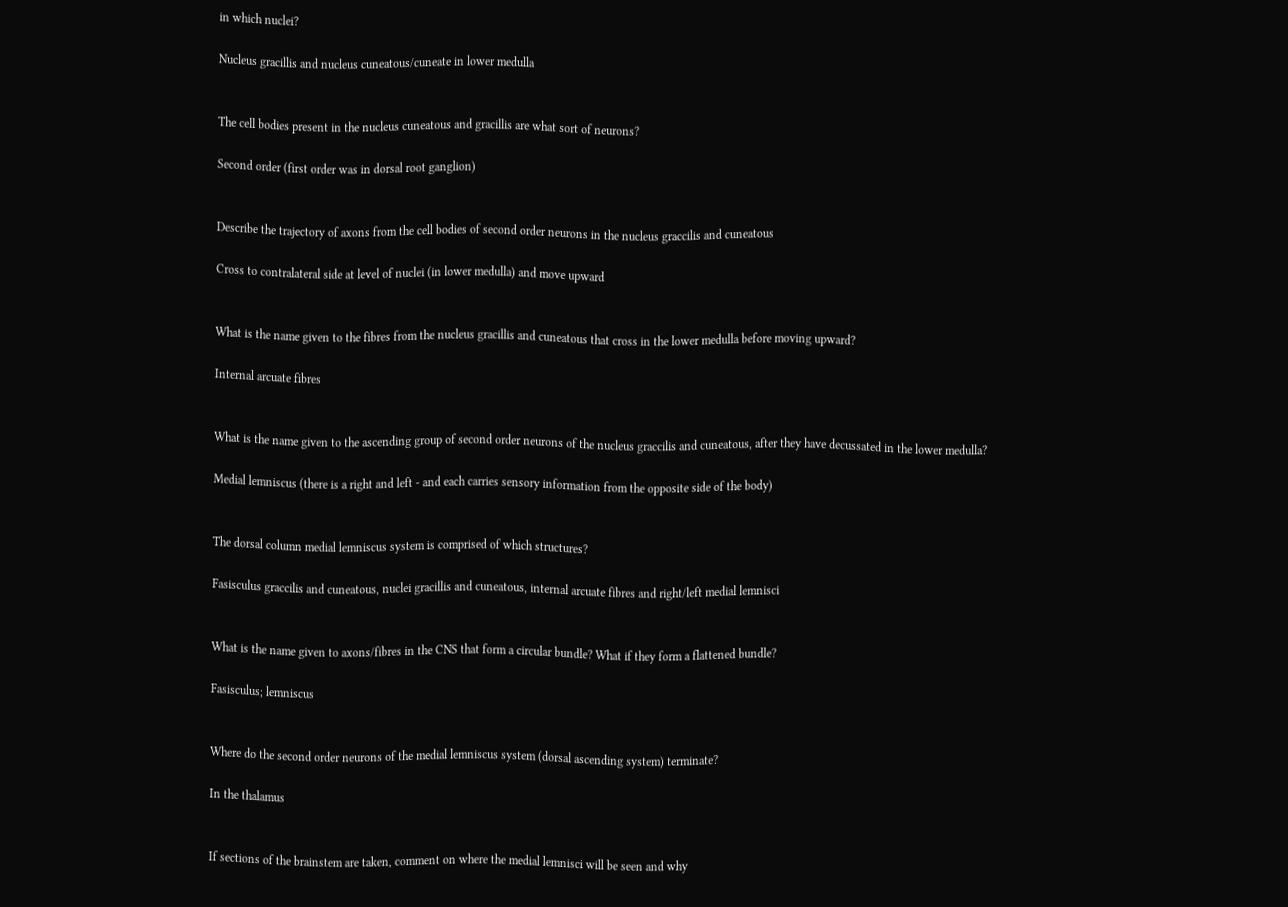in which nuclei?

Nucleus gracillis and nucleus cuneatous/cuneate in lower medulla


The cell bodies present in the nucleus cuneatous and gracillis are what sort of neurons?

Second order (first order was in dorsal root ganglion)


Describe the trajectory of axons from the cell bodies of second order neurons in the nucleus graccilis and cuneatous

Cross to contralateral side at level of nuclei (in lower medulla) and move upward


What is the name given to the fibres from the nucleus gracillis and cuneatous that cross in the lower medulla before moving upward?

Internal arcuate fibres


What is the name given to the ascending group of second order neurons of the nucleus graccilis and cuneatous, after they have decussated in the lower medulla?

Medial lemniscus (there is a right and left - and each carries sensory information from the opposite side of the body)


The dorsal column medial lemniscus system is comprised of which structures?

Fasisculus graccilis and cuneatous, nuclei gracillis and cuneatous, internal arcuate fibres and right/left medial lemnisci


What is the name given to axons/fibres in the CNS that form a circular bundle? What if they form a flattened bundle?

Fasisculus; lemniscus


Where do the second order neurons of the medial lemniscus system (dorsal ascending system) terminate?

In the thalamus


If sections of the brainstem are taken, comment on where the medial lemnisci will be seen and why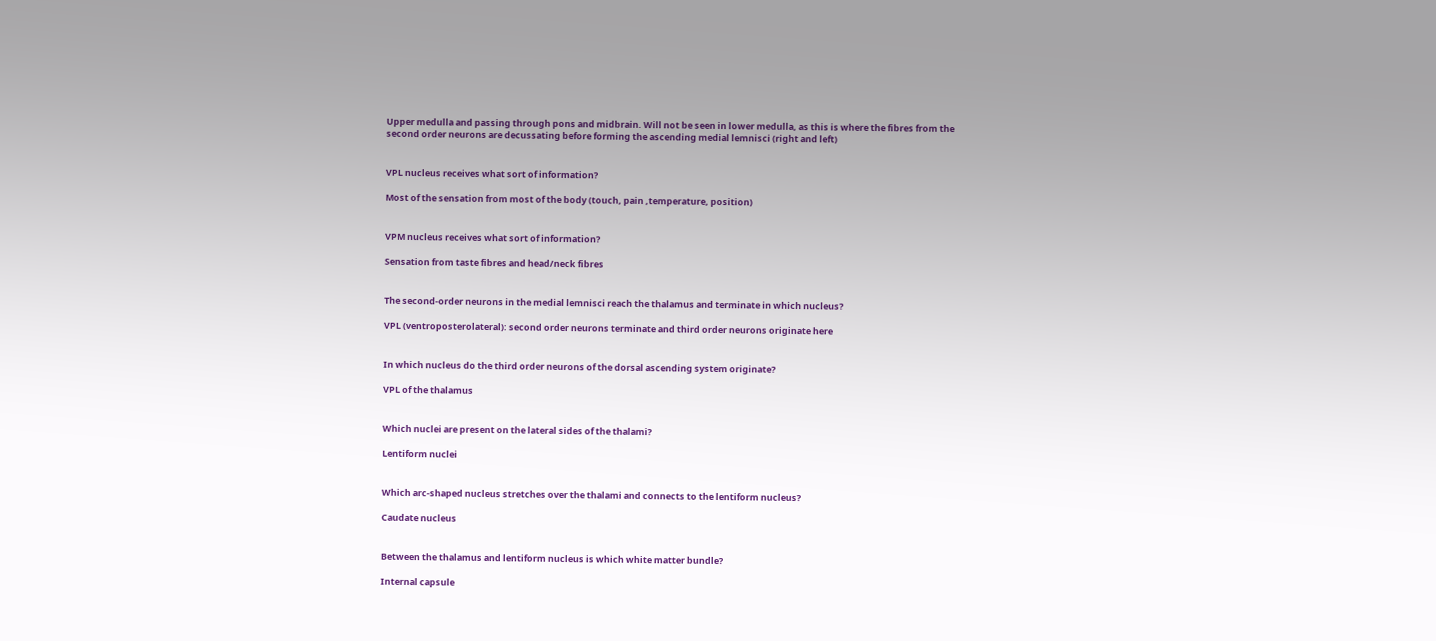Upper medulla and passing through pons and midbrain. Will not be seen in lower medulla, as this is where the fibres from the second order neurons are decussating before forming the ascending medial lemnisci (right and left)


VPL nucleus receives what sort of information?

Most of the sensation from most of the body (touch, pain ,temperature, position)


VPM nucleus receives what sort of information?

Sensation from taste fibres and head/neck fibres


The second-order neurons in the medial lemnisci reach the thalamus and terminate in which nucleus?

VPL (ventroposterolateral): second order neurons terminate and third order neurons originate here


In which nucleus do the third order neurons of the dorsal ascending system originate?

VPL of the thalamus


Which nuclei are present on the lateral sides of the thalami?

Lentiform nuclei


Which arc-shaped nucleus stretches over the thalami and connects to the lentiform nucleus?

Caudate nucleus


Between the thalamus and lentiform nucleus is which white matter bundle?

Internal capsule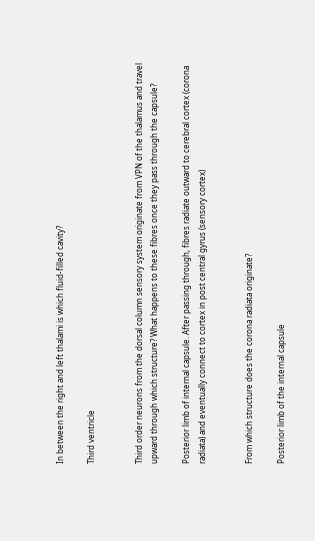In between the right and left thalami is which fluid-filled cavity?

Third ventricle


Third order neurons from the dorsal column sensory system originate from VPN of the thalamus and travel upward through which structure? What happens to these fibres once they pass through the capsule?

Posterior limb of internal capsule. After passing through, fibres radiate outward to cerebral cortex (corona radiata) and eventually connect to cortex in post central gyrus (sensory cortex)


From which structure does the corona radiata originate?

Posterior limb of the internal capsule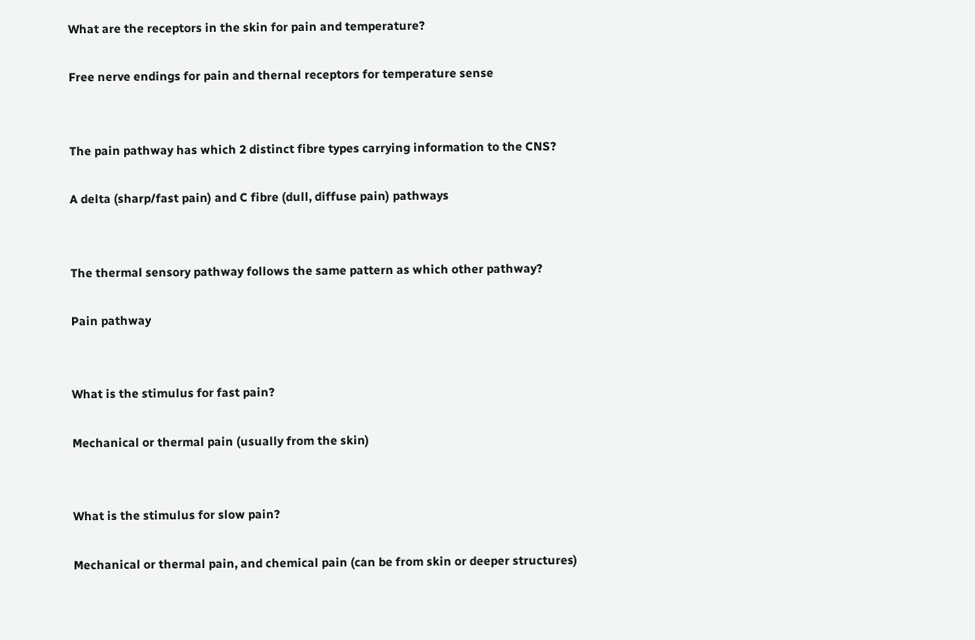What are the receptors in the skin for pain and temperature?

Free nerve endings for pain and thernal receptors for temperature sense


The pain pathway has which 2 distinct fibre types carrying information to the CNS?

A delta (sharp/fast pain) and C fibre (dull, diffuse pain) pathways


The thermal sensory pathway follows the same pattern as which other pathway?

Pain pathway


What is the stimulus for fast pain?

Mechanical or thermal pain (usually from the skin)


What is the stimulus for slow pain?

Mechanical or thermal pain, and chemical pain (can be from skin or deeper structures)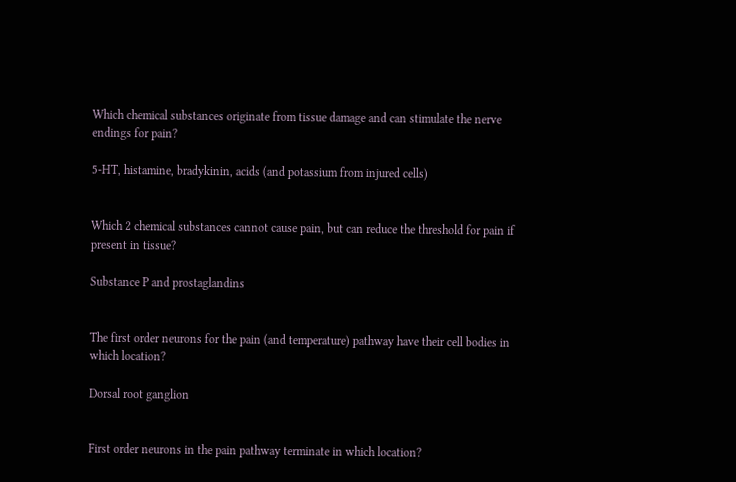Which chemical substances originate from tissue damage and can stimulate the nerve endings for pain?

5-HT, histamine, bradykinin, acids (and potassium from injured cells)


Which 2 chemical substances cannot cause pain, but can reduce the threshold for pain if present in tissue?

Substance P and prostaglandins


The first order neurons for the pain (and temperature) pathway have their cell bodies in which location?

Dorsal root ganglion


First order neurons in the pain pathway terminate in which location?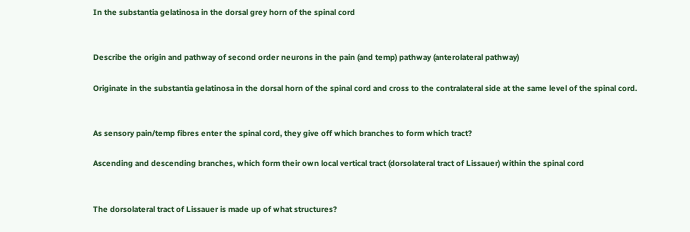In the substantia gelatinosa in the dorsal grey horn of the spinal cord


Describe the origin and pathway of second order neurons in the pain (and temp) pathway (anterolateral pathway)

Originate in the substantia gelatinosa in the dorsal horn of the spinal cord and cross to the contralateral side at the same level of the spinal cord.


As sensory pain/temp fibres enter the spinal cord, they give off which branches to form which tract?

Ascending and descending branches, which form their own local vertical tract (dorsolateral tract of Lissauer) within the spinal cord


The dorsolateral tract of Lissauer is made up of what structures?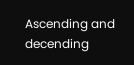Ascending and decending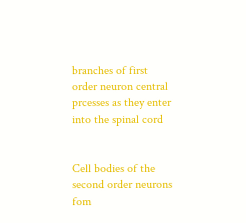branches of first order neuron central prcesses as they enter into the spinal cord


Cell bodies of the second order neurons fom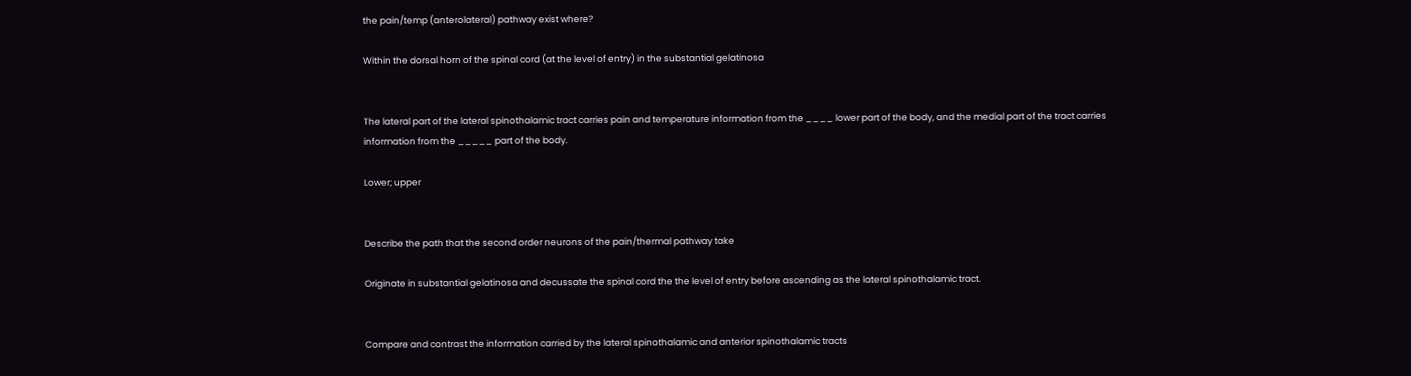the pain/temp (anterolateral) pathway exist where?

Within the dorsal horn of the spinal cord (at the level of entry) in the substantial gelatinosa


The lateral part of the lateral spinothalamic tract carries pain and temperature information from the ____ lower part of the body, and the medial part of the tract carries information from the _____ part of the body.

Lower; upper


Describe the path that the second order neurons of the pain/thermal pathway take

Originate in substantial gelatinosa and decussate the spinal cord the the level of entry before ascending as the lateral spinothalamic tract.


Compare and contrast the information carried by the lateral spinothalamic and anterior spinothalamic tracts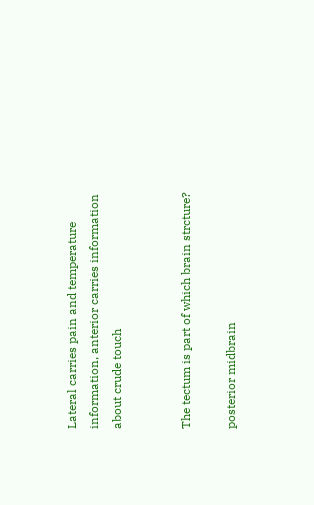Lateral carries pain and temperature information, anterior carries information about crude touch


The tectum is part of which brain strcture?

posterior midbrain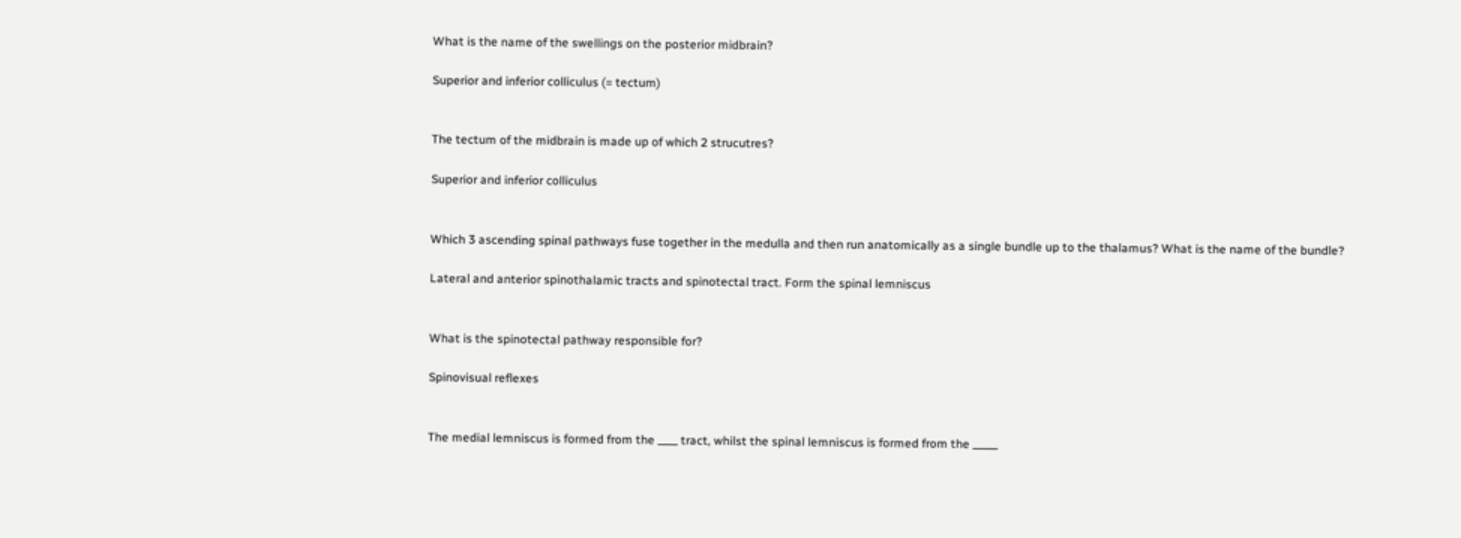What is the name of the swellings on the posterior midbrain?

Superior and inferior colliculus (= tectum)


The tectum of the midbrain is made up of which 2 strucutres?

Superior and inferior colliculus


Which 3 ascending spinal pathways fuse together in the medulla and then run anatomically as a single bundle up to the thalamus? What is the name of the bundle?

Lateral and anterior spinothalamic tracts and spinotectal tract. Form the spinal lemniscus


What is the spinotectal pathway responsible for?

Spinovisual reflexes


The medial lemniscus is formed from the ____ tract, whilst the spinal lemniscus is formed from the _____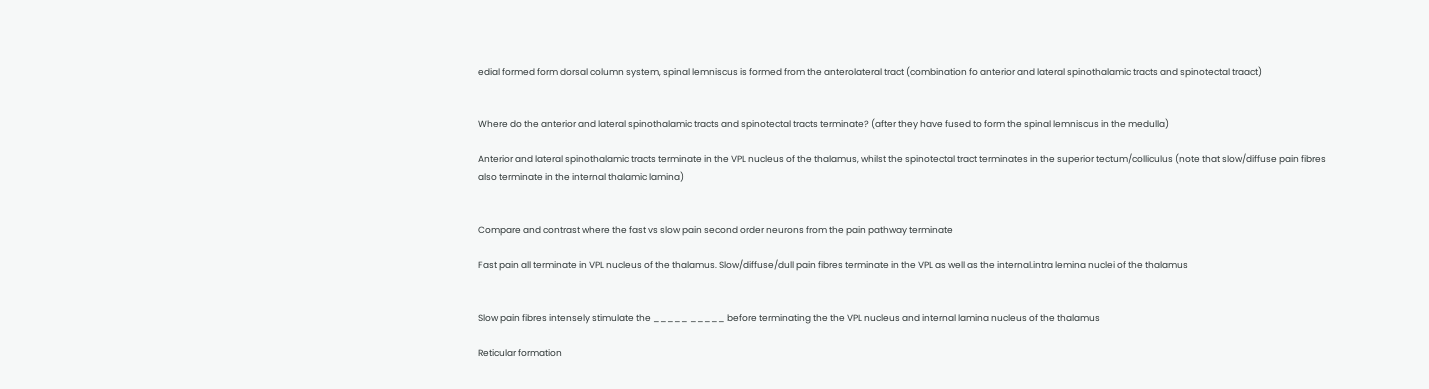edial formed form dorsal column system, spinal lemniscus is formed from the anterolateral tract (combination fo anterior and lateral spinothalamic tracts and spinotectal traact)


Where do the anterior and lateral spinothalamic tracts and spinotectal tracts terminate? (after they have fused to form the spinal lemniscus in the medulla)

Anterior and lateral spinothalamic tracts terminate in the VPL nucleus of the thalamus, whilst the spinotectal tract terminates in the superior tectum/colliculus (note that slow/diffuse pain fibres also terminate in the internal thalamic lamina)


Compare and contrast where the fast vs slow pain second order neurons from the pain pathway terminate

Fast pain all terminate in VPL nucleus of the thalamus. Slow/diffuse/dull pain fibres terminate in the VPL as well as the internal.intra lemina nuclei of the thalamus


Slow pain fibres intensely stimulate the _____ _____ before terminating the the VPL nucleus and internal lamina nucleus of the thalamus

Reticular formation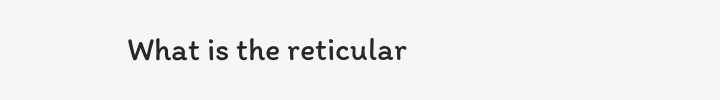What is the reticular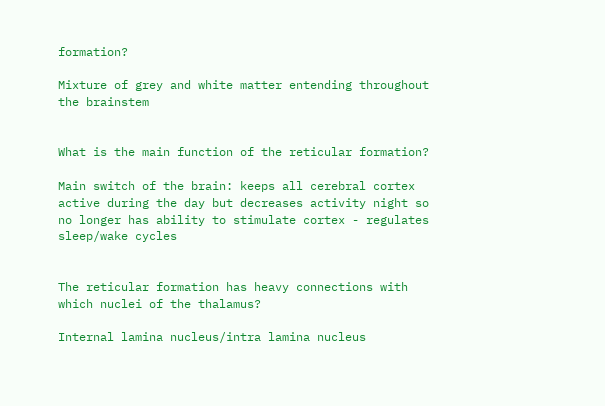formation?

Mixture of grey and white matter entending throughout the brainstem


What is the main function of the reticular formation?

Main switch of the brain: keeps all cerebral cortex active during the day but decreases activity night so no longer has ability to stimulate cortex - regulates sleep/wake cycles


The reticular formation has heavy connections with which nuclei of the thalamus?

Internal lamina nucleus/intra lamina nucleus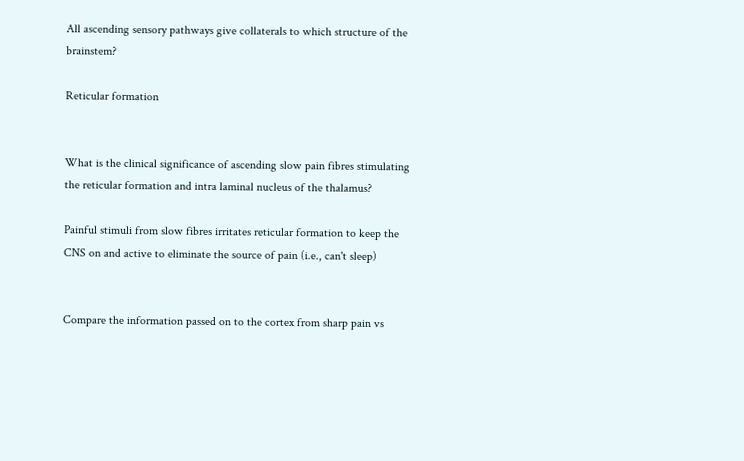All ascending sensory pathways give collaterals to which structure of the brainstem?

Reticular formation


What is the clinical significance of ascending slow pain fibres stimulating the reticular formation and intra laminal nucleus of the thalamus?

Painful stimuli from slow fibres irritates reticular formation to keep the CNS on and active to eliminate the source of pain (i.e., can't sleep)


Compare the information passed on to the cortex from sharp pain vs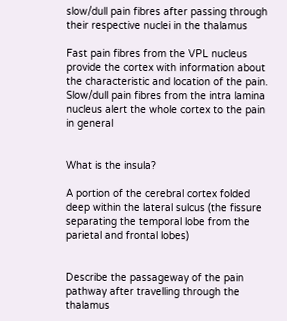slow/dull pain fibres after passing through their respective nuclei in the thalamus

Fast pain fibres from the VPL nucleus provide the cortex with information about the characteristic and location of the pain. Slow/dull pain fibres from the intra lamina nucleus alert the whole cortex to the pain in general


What is the insula?

A portion of the cerebral cortex folded deep within the lateral sulcus (the fissure separating the temporal lobe from the parietal and frontal lobes)


Describe the passageway of the pain pathway after travelling through the thalamus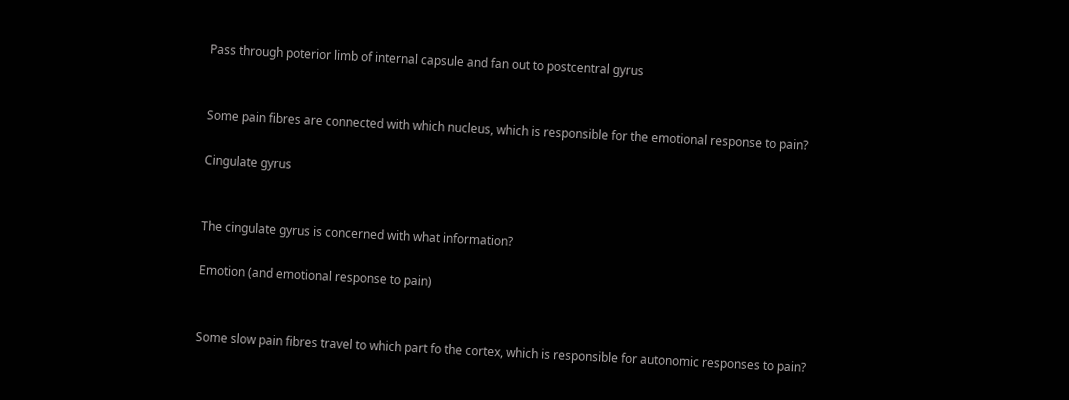Pass through poterior limb of internal capsule and fan out to postcentral gyrus


Some pain fibres are connected with which nucleus, which is responsible for the emotional response to pain?

Cingulate gyrus


The cingulate gyrus is concerned with what information?

Emotion (and emotional response to pain)


Some slow pain fibres travel to which part fo the cortex, which is responsible for autonomic responses to pain?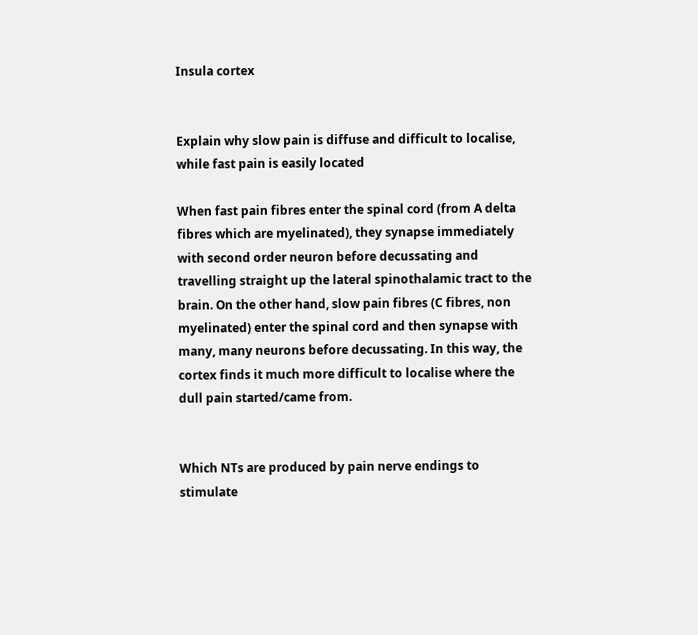Insula cortex


Explain why slow pain is diffuse and difficult to localise, while fast pain is easily located

When fast pain fibres enter the spinal cord (from A delta fibres which are myelinated), they synapse immediately with second order neuron before decussating and travelling straight up the lateral spinothalamic tract to the brain. On the other hand, slow pain fibres (C fibres, non myelinated) enter the spinal cord and then synapse with many, many neurons before decussating. In this way, the cortex finds it much more difficult to localise where the dull pain started/came from.


Which NTs are produced by pain nerve endings to stimulate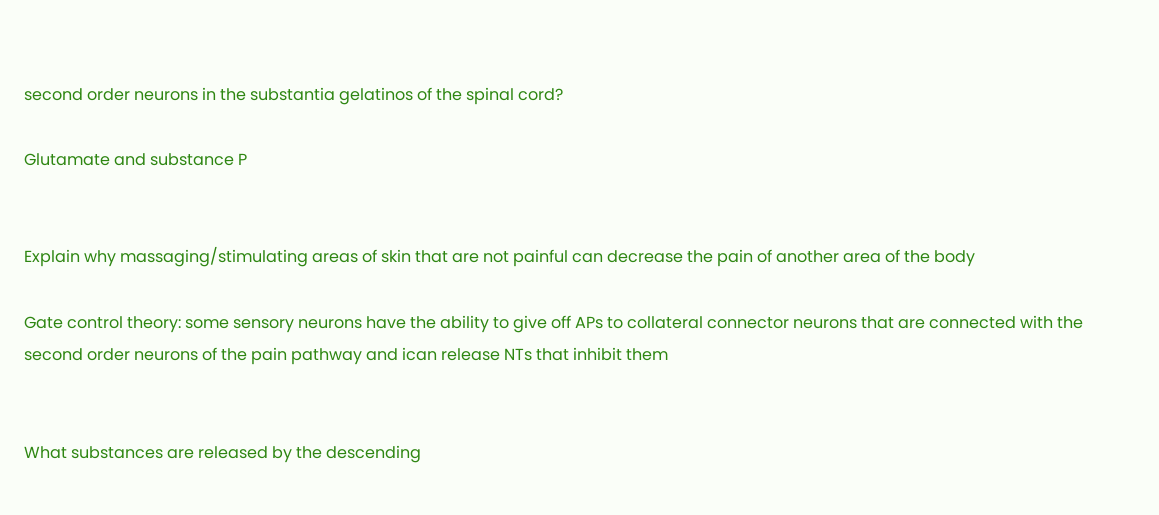second order neurons in the substantia gelatinos of the spinal cord?

Glutamate and substance P


Explain why massaging/stimulating areas of skin that are not painful can decrease the pain of another area of the body

Gate control theory: some sensory neurons have the ability to give off APs to collateral connector neurons that are connected with the second order neurons of the pain pathway and ican release NTs that inhibit them


What substances are released by the descending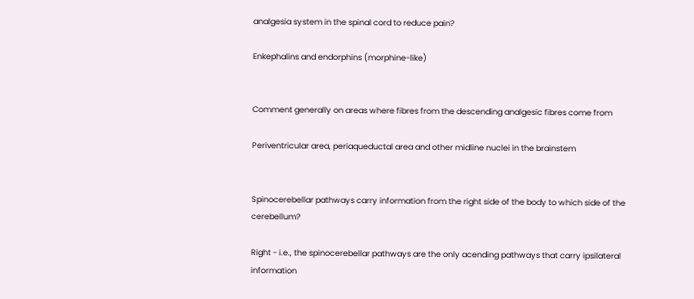analgesia system in the spinal cord to reduce pain?

Enkephalins and endorphins (morphine-like)


Comment generally on areas where fibres from the descending analgesic fibres come from

Periventricular area, periaqueductal area and other midline nuclei in the brainstem


Spinocerebellar pathways carry information from the right side of the body to which side of the cerebellum?

Right - i.e., the spinocerebellar pathways are the only acending pathways that carry ipsilateral information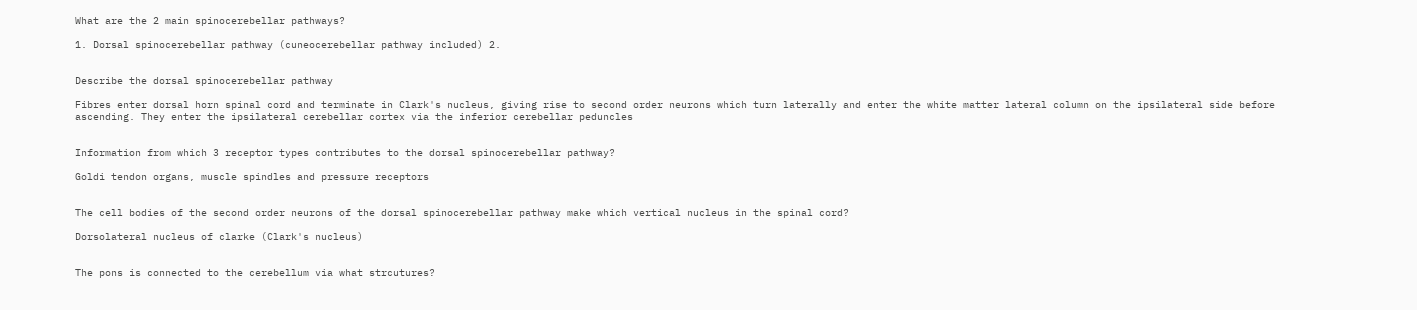What are the 2 main spinocerebellar pathways?

1. Dorsal spinocerebellar pathway (cuneocerebellar pathway included) 2.


Describe the dorsal spinocerebellar pathway

Fibres enter dorsal horn spinal cord and terminate in Clark's nucleus, giving rise to second order neurons which turn laterally and enter the white matter lateral column on the ipsilateral side before ascending. They enter the ipsilateral cerebellar cortex via the inferior cerebellar peduncles


Information from which 3 receptor types contributes to the dorsal spinocerebellar pathway?

Goldi tendon organs, muscle spindles and pressure receptors


The cell bodies of the second order neurons of the dorsal spinocerebellar pathway make which vertical nucleus in the spinal cord?

Dorsolateral nucleus of clarke (Clark's nucleus)


The pons is connected to the cerebellum via what strcutures?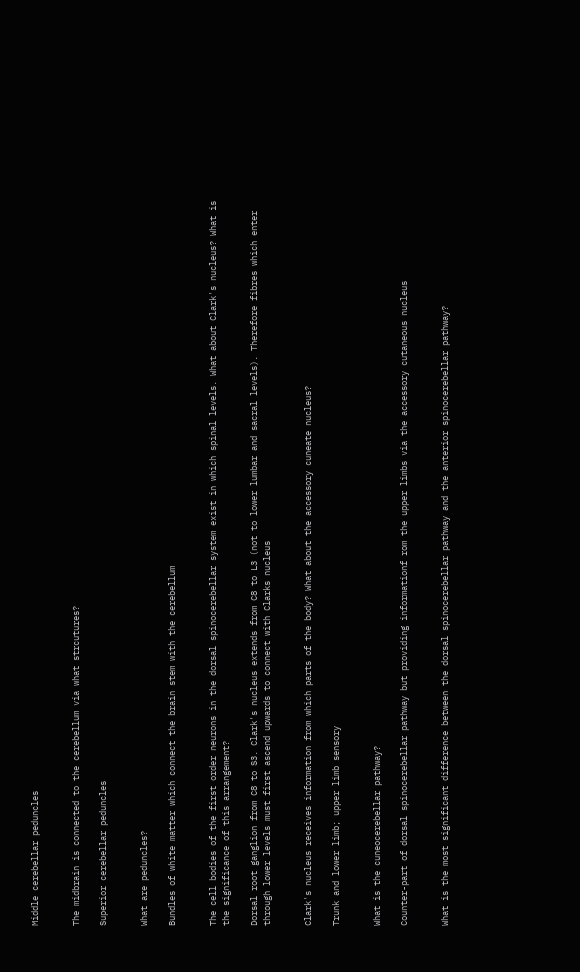Middle cerebellar peduncles


The midbrain is connected to the cerebellum via what strcutures?

Superior cerebellar peduncles


What are peduncles?

Bundles of white matter which connect the brain stem with the cerebellum


The cell bodies of the first order neurons in the dorsal spinocerebellar system exist in which spinal levels. What about Clark's nucleus? What is the significance of this arrangement?

Dorsal root ganglion from C8 to S3. Clark's nucleus extends from C8 to L3 (not to lower lumbar and sacral levels). Therefore fibres which enter through lower levels must first ascend upwards to connect with Clarks nucleus


Clark's nucleus receives information from which parts of the body? What about the accessory cuneate nucleus?

Trunk and lower limb; upper limb sensory


What is the cuneocerebellar pathway?

Counter-part of dorsal spinocerebellar pathway but providing informationf rom the upper limbs via the accessory cutaneous nucleus


What is the most significant difference between the dorsal spinocerebellar pathway and the anterior spinocerebellar pathway?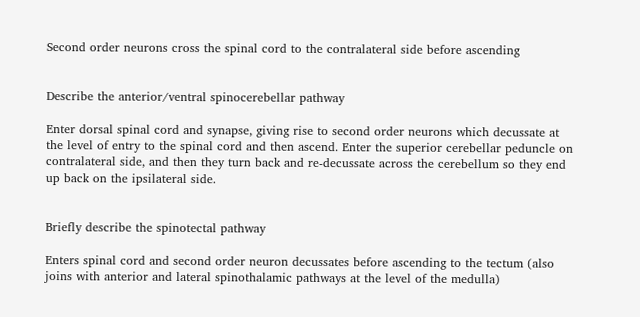Second order neurons cross the spinal cord to the contralateral side before ascending


Describe the anterior/ventral spinocerebellar pathway

Enter dorsal spinal cord and synapse, giving rise to second order neurons which decussate at the level of entry to the spinal cord and then ascend. Enter the superior cerebellar peduncle on contralateral side, and then they turn back and re-decussate across the cerebellum so they end up back on the ipsilateral side.


Briefly describe the spinotectal pathway

Enters spinal cord and second order neuron decussates before ascending to the tectum (also joins with anterior and lateral spinothalamic pathways at the level of the medulla)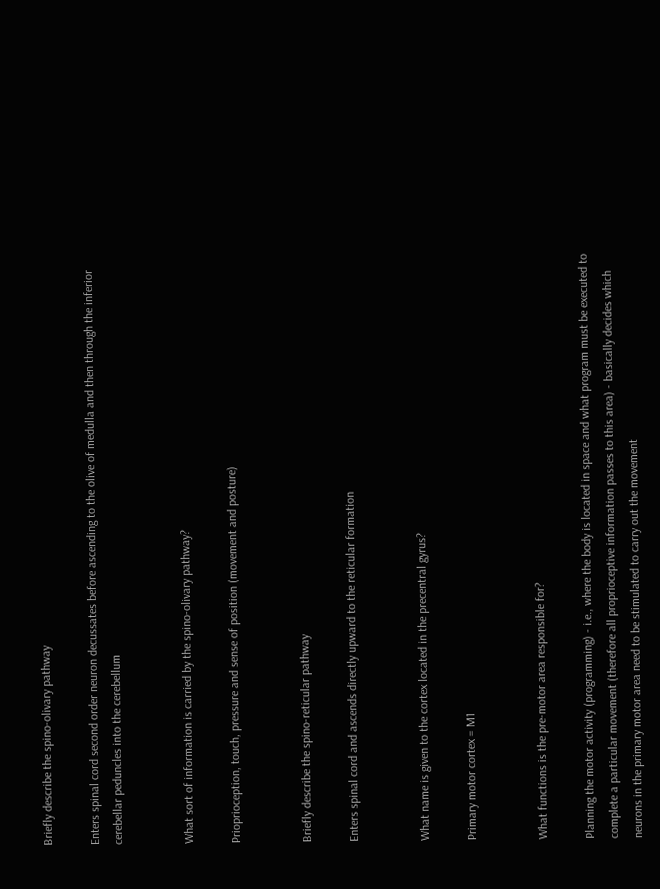Briefly describe the spino-olivary pathway

Enters spinal cord second order neuron decussates before ascending to the olive of medulla and then through the inferior cerebellar peduncles into the cerebellum


What sort of information is carried by the spino-olivary pathway?

Prioprioception, touch, pressure and sense of position (movement and posture)


Briefly describe the spino-reticular pathway

Enters spinal cord and ascends directly upward to the reticular formation


What name is given to the cortex located in the precentral gyrus?

Primary motor cortex = M1


What functions is the pre-motor area responsible for?

Planning the motor activity (programming) - i.e., where the body is located in space and what program must be executed to complete a particular movement (therefore all proprioceptive information passes to this area) - basically decides which neurons in the primary motor area need to be stimulated to carry out the movement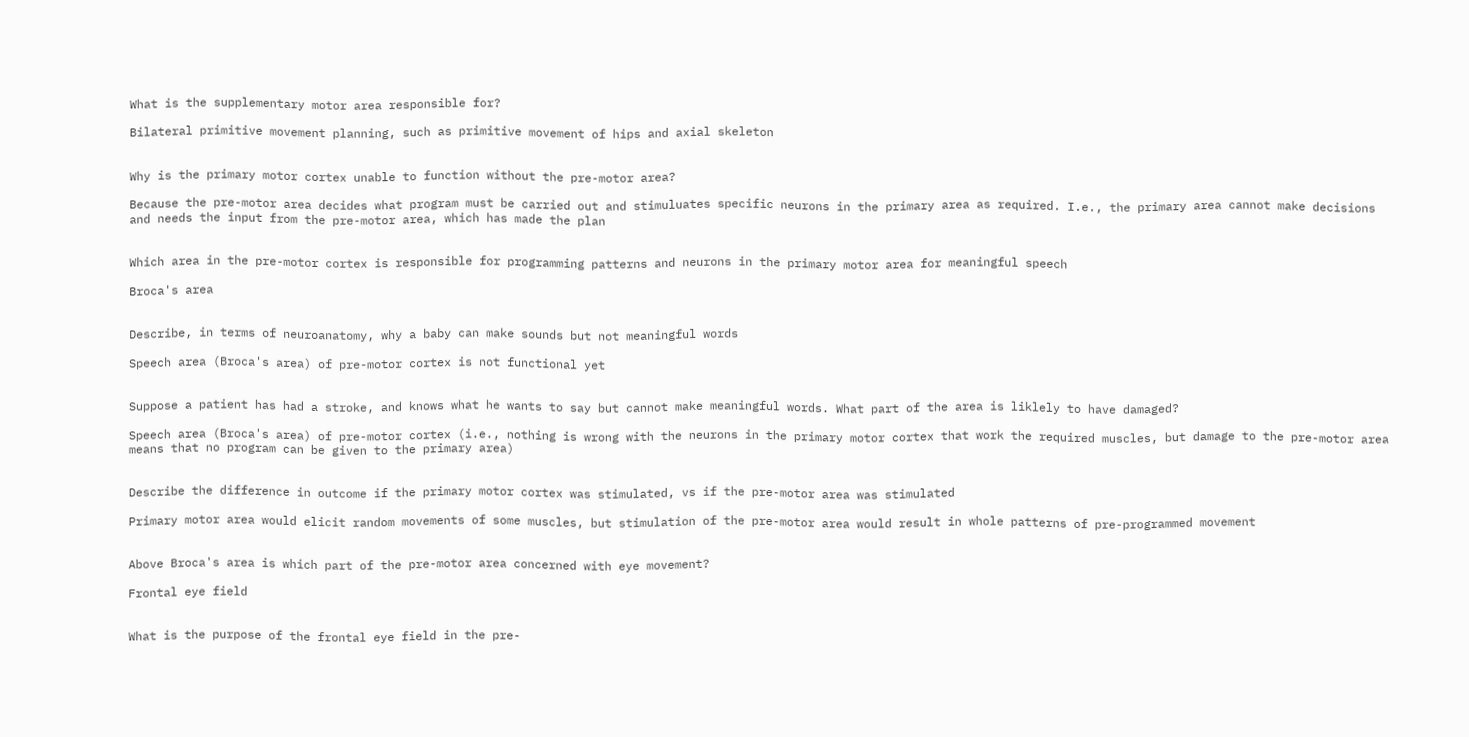What is the supplementary motor area responsible for?

Bilateral primitive movement planning, such as primitive movement of hips and axial skeleton


Why is the primary motor cortex unable to function without the pre-motor area?

Because the pre-motor area decides what program must be carried out and stimuluates specific neurons in the primary area as required. I.e., the primary area cannot make decisions and needs the input from the pre-motor area, which has made the plan


Which area in the pre-motor cortex is responsible for programming patterns and neurons in the primary motor area for meaningful speech

Broca's area


Describe, in terms of neuroanatomy, why a baby can make sounds but not meaningful words

Speech area (Broca's area) of pre-motor cortex is not functional yet


Suppose a patient has had a stroke, and knows what he wants to say but cannot make meaningful words. What part of the area is liklely to have damaged?

Speech area (Broca's area) of pre-motor cortex (i.e., nothing is wrong with the neurons in the primary motor cortex that work the required muscles, but damage to the pre-motor area means that no program can be given to the primary area)


Describe the difference in outcome if the primary motor cortex was stimulated, vs if the pre-motor area was stimulated

Primary motor area would elicit random movements of some muscles, but stimulation of the pre-motor area would result in whole patterns of pre-programmed movement


Above Broca's area is which part of the pre-motor area concerned with eye movement?

Frontal eye field


What is the purpose of the frontal eye field in the pre-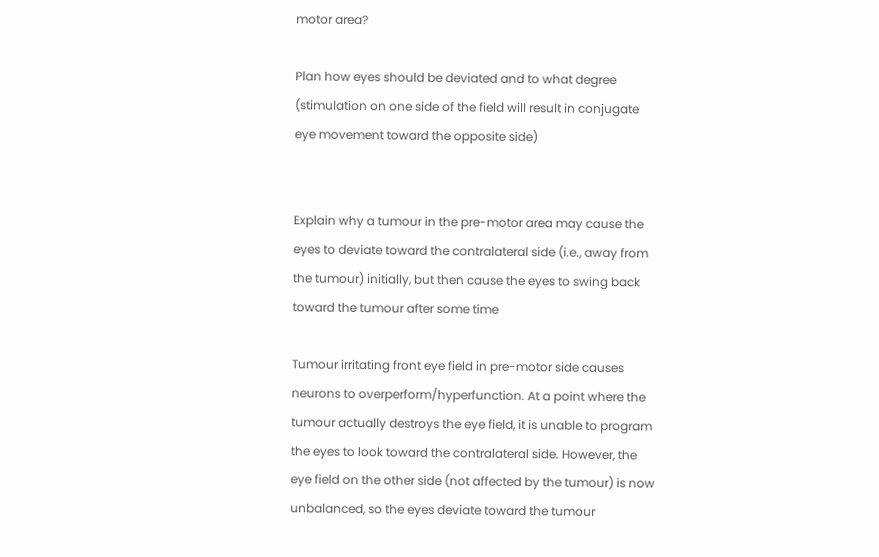motor area?

Plan how eyes should be deviated and to what degree (stimulation on one side of the field will result in conjugate eye movement toward the opposite side)


Explain why a tumour in the pre-motor area may cause the eyes to deviate toward the contralateral side (i.e., away from the tumour) initially, but then cause the eyes to swing back toward the tumour after some time

Tumour irritating front eye field in pre-motor side causes neurons to overperform/hyperfunction. At a point where the tumour actually destroys the eye field, it is unable to program the eyes to look toward the contralateral side. However, the eye field on the other side (not affected by the tumour) is now unbalanced, so the eyes deviate toward the tumour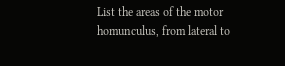List the areas of the motor homunculus, from lateral to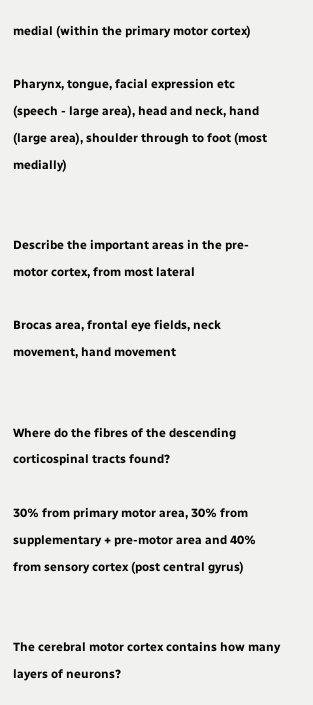medial (within the primary motor cortex)

Pharynx, tongue, facial expression etc (speech - large area), head and neck, hand (large area), shoulder through to foot (most medially)


Describe the important areas in the pre-motor cortex, from most lateral

Brocas area, frontal eye fields, neck movement, hand movement


Where do the fibres of the descending corticospinal tracts found?

30% from primary motor area, 30% from supplementary + pre-motor area and 40% from sensory cortex (post central gyrus)


The cerebral motor cortex contains how many layers of neurons?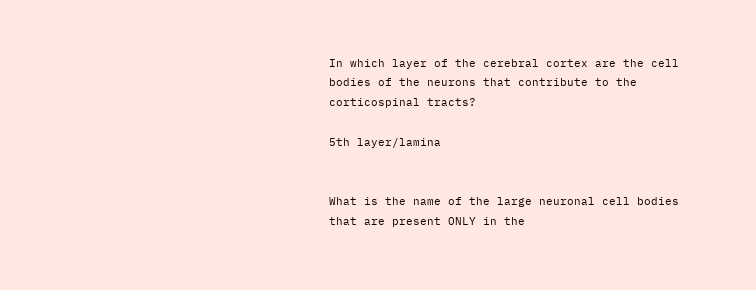In which layer of the cerebral cortex are the cell bodies of the neurons that contribute to the corticospinal tracts?

5th layer/lamina


What is the name of the large neuronal cell bodies that are present ONLY in the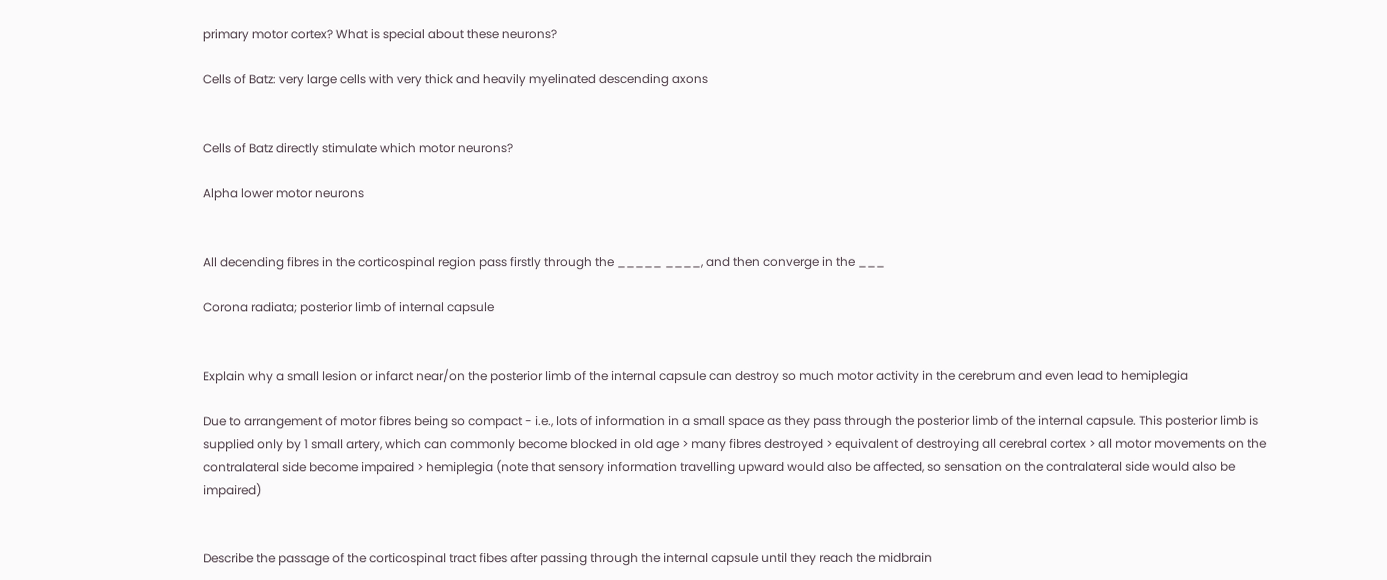primary motor cortex? What is special about these neurons?

Cells of Batz: very large cells with very thick and heavily myelinated descending axons


Cells of Batz directly stimulate which motor neurons?

Alpha lower motor neurons


All decending fibres in the corticospinal region pass firstly through the _____ ____, and then converge in the ___

Corona radiata; posterior limb of internal capsule


Explain why a small lesion or infarct near/on the posterior limb of the internal capsule can destroy so much motor activity in the cerebrum and even lead to hemiplegia

Due to arrangement of motor fibres being so compact - i.e., lots of information in a small space as they pass through the posterior limb of the internal capsule. This posterior limb is supplied only by 1 small artery, which can commonly become blocked in old age > many fibres destroyed > equivalent of destroying all cerebral cortex > all motor movements on the contralateral side become impaired > hemiplegia (note that sensory information travelling upward would also be affected, so sensation on the contralateral side would also be impaired)


Describe the passage of the corticospinal tract fibes after passing through the internal capsule until they reach the midbrain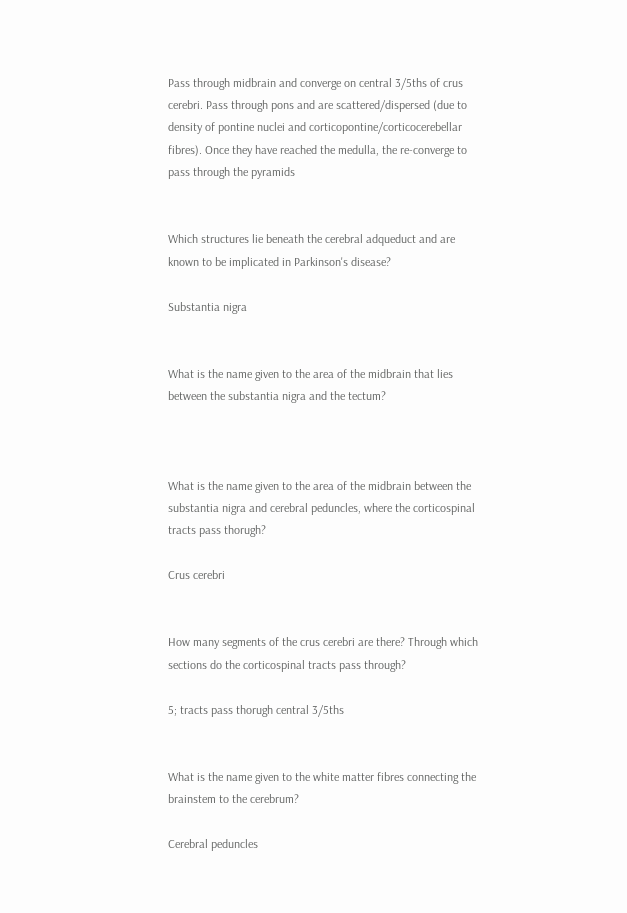Pass through midbrain and converge on central 3/5ths of crus cerebri. Pass through pons and are scattered/dispersed (due to density of pontine nuclei and corticopontine/corticocerebellar fibres). Once they have reached the medulla, the re-converge to pass through the pyramids


Which structures lie beneath the cerebral adqueduct and are known to be implicated in Parkinson's disease?

Substantia nigra


What is the name given to the area of the midbrain that lies between the substantia nigra and the tectum?



What is the name given to the area of the midbrain between the substantia nigra and cerebral peduncles, where the corticospinal tracts pass thorugh?

Crus cerebri


How many segments of the crus cerebri are there? Through which sections do the corticospinal tracts pass through?

5; tracts pass thorugh central 3/5ths


What is the name given to the white matter fibres connecting the brainstem to the cerebrum?

Cerebral peduncles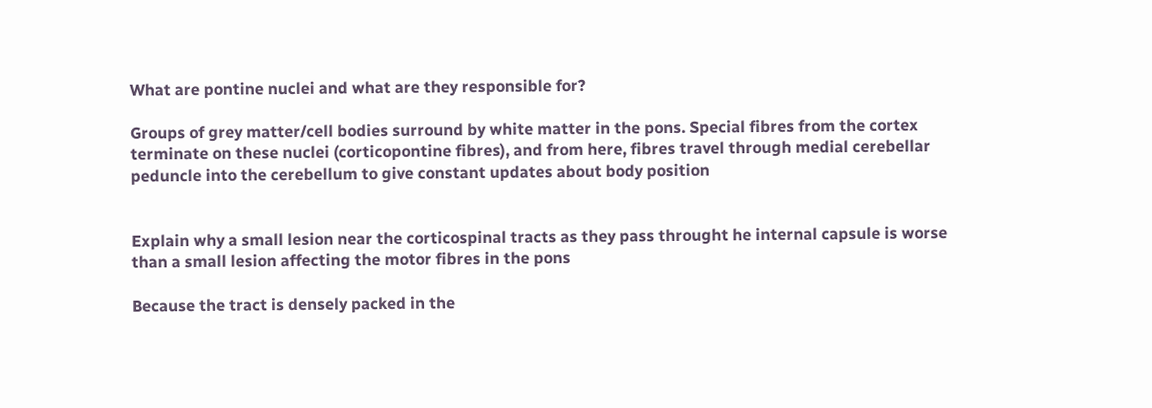What are pontine nuclei and what are they responsible for?

Groups of grey matter/cell bodies surround by white matter in the pons. Special fibres from the cortex terminate on these nuclei (corticopontine fibres), and from here, fibres travel through medial cerebellar peduncle into the cerebellum to give constant updates about body position


Explain why a small lesion near the corticospinal tracts as they pass throught he internal capsule is worse than a small lesion affecting the motor fibres in the pons

Because the tract is densely packed in the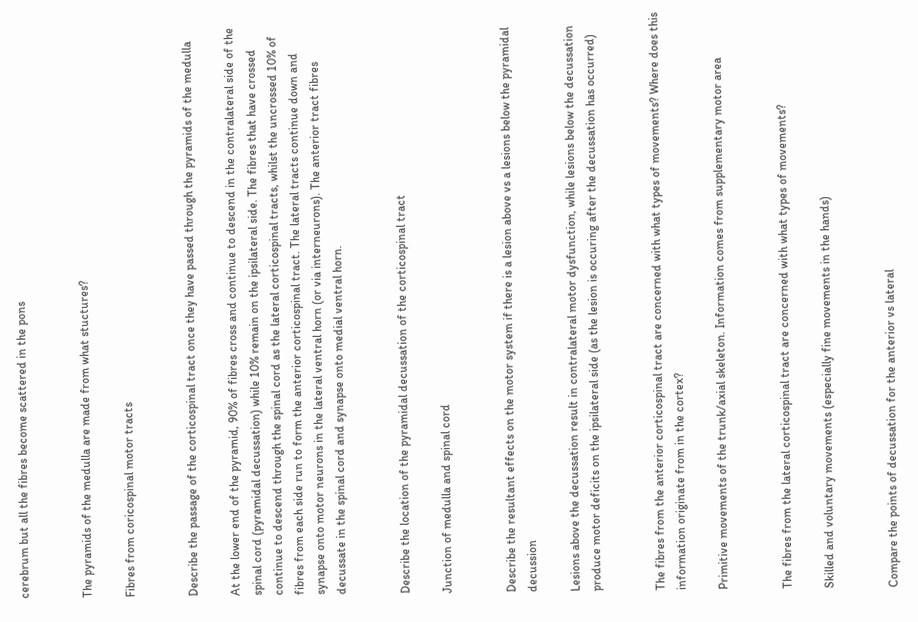cerebrum but all the fibres become scattered in the pons


The pyramids of the medulla are made from what stuctures?

Fibres from coricospinal motor tracts


Describe the passage of the corticospinal tract once they have passed through the pyramids of the medulla

At the lower end of the pyramid, 90% of fibres cross and continue to descend in the contralateral side of the spinal cord (pyramidal decussation) while 10% remain on the ipsilateral side. The fibres that have crossed continue to descend through the spinal cord as the lateral corticospinal tracts, whilst the uncrossed 10% of fibres from each side run to form the anterior corticospinal tract. The lateral tracts continue down and synapse onto motor neurons in the lateral ventral horn (or via interneurons). The anterior tract fibres decussate in the spinal cord and synapse onto medial ventral horn.


Describe the location of the pyramidal decussation of the corticospinal tract

Junction of medulla and spinal cord


Describe the resultant effects on the motor system if there is a lesion above vs a lesions below the pyramidal decussion

Lesions above the decussation result in contralateral motor dysfunction, while lesions below the decussation produce motor deficits on the ipsilateral side (as the lesion is occuring after the decussation has occurred)


The fibres from the anterior corticospinal tract are concerned with what types of movements? Where does this information originate from in the cortex?

Primitive movements of the trunk/axial skeleton. Information comes from supplementary motor area


The fibres from the lateral corticospinal tract are concerned with what types of movements?

Skilled and voluntary movements (especially fine movements in the hands)


Compare the points of decussation for the anterior vs lateral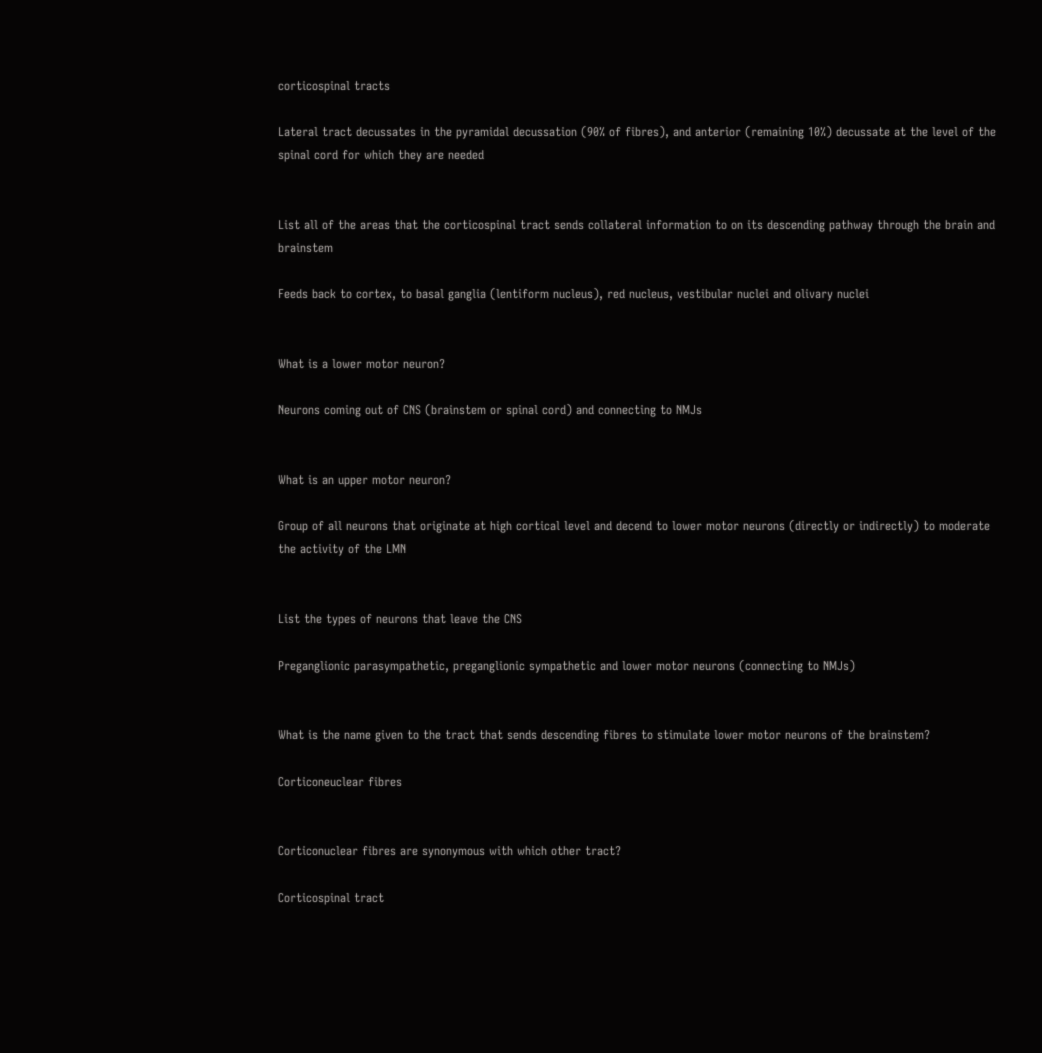corticospinal tracts

Lateral tract decussates in the pyramidal decussation (90% of fibres), and anterior (remaining 10%) decussate at the level of the spinal cord for which they are needed


List all of the areas that the corticospinal tract sends collateral information to on its descending pathway through the brain and brainstem

Feeds back to cortex, to basal ganglia (lentiform nucleus), red nucleus, vestibular nuclei and olivary nuclei


What is a lower motor neuron?

Neurons coming out of CNS (brainstem or spinal cord) and connecting to NMJs


What is an upper motor neuron?

Group of all neurons that originate at high cortical level and decend to lower motor neurons (directly or indirectly) to moderate the activity of the LMN


List the types of neurons that leave the CNS

Preganglionic parasympathetic, preganglionic sympathetic and lower motor neurons (connecting to NMJs)


What is the name given to the tract that sends descending fibres to stimulate lower motor neurons of the brainstem?

Corticoneuclear fibres


Corticonuclear fibres are synonymous with which other tract?

Corticospinal tract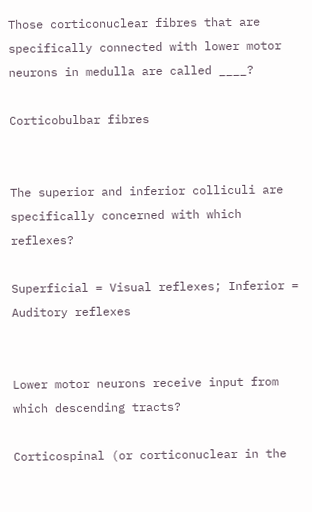Those corticonuclear fibres that are specifically connected with lower motor neurons in medulla are called ____?

Corticobulbar fibres


The superior and inferior colliculi are specifically concerned with which reflexes?

Superficial = Visual reflexes; Inferior = Auditory reflexes


Lower motor neurons receive input from which descending tracts?

Corticospinal (or corticonuclear in the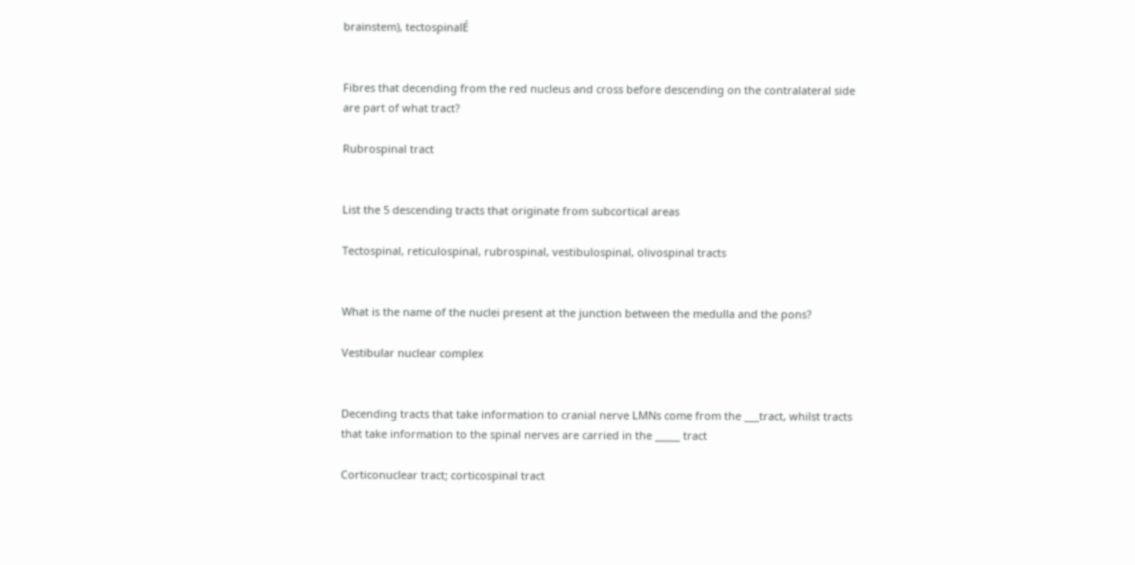brainstem), tectospinalÉ


Fibres that decending from the red nucleus and cross before descending on the contralateral side are part of what tract?

Rubrospinal tract


List the 5 descending tracts that originate from subcortical areas

Tectospinal, reticulospinal, rubrospinal, vestibulospinal, olivospinal tracts


What is the name of the nuclei present at the junction between the medulla and the pons?

Vestibular nuclear complex


Decending tracts that take information to cranial nerve LMNs come from the ___tract, whilst tracts that take information to the spinal nerves are carried in the _____ tract

Corticonuclear tract; corticospinal tract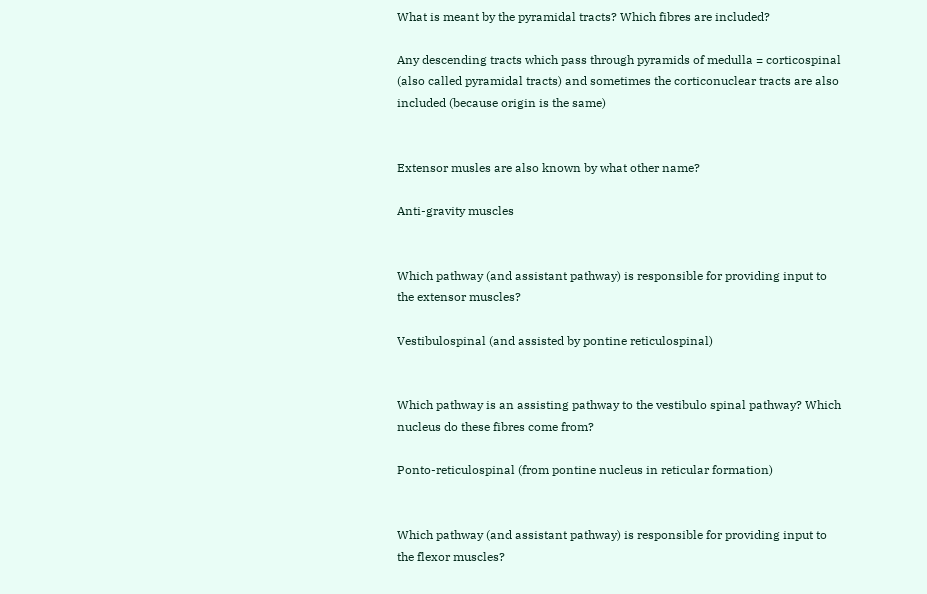What is meant by the pyramidal tracts? Which fibres are included?

Any descending tracts which pass through pyramids of medulla = corticospinal (also called pyramidal tracts) and sometimes the corticonuclear tracts are also included (because origin is the same)


Extensor musles are also known by what other name?

Anti-gravity muscles


Which pathway (and assistant pathway) is responsible for providing input to the extensor muscles?

Vestibulospinal (and assisted by pontine reticulospinal)


Which pathway is an assisting pathway to the vestibulo spinal pathway? Which nucleus do these fibres come from?

Ponto-reticulospinal (from pontine nucleus in reticular formation)


Which pathway (and assistant pathway) is responsible for providing input to the flexor muscles?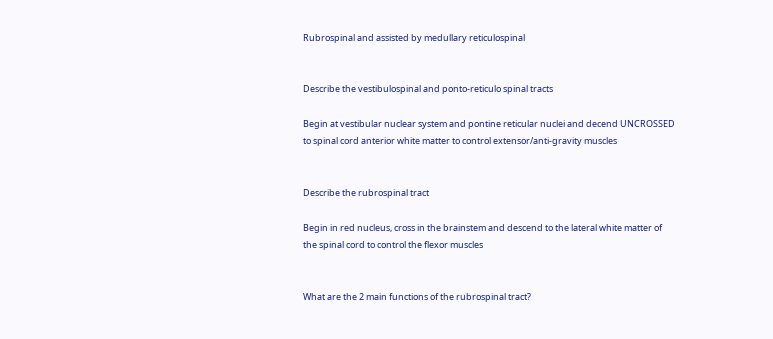Rubrospinal and assisted by medullary reticulospinal


Describe the vestibulospinal and ponto-reticulo spinal tracts

Begin at vestibular nuclear system and pontine reticular nuclei and decend UNCROSSED to spinal cord anterior white matter to control extensor/anti-gravity muscles


Describe the rubrospinal tract

Begin in red nucleus, cross in the brainstem and descend to the lateral white matter of the spinal cord to control the flexor muscles


What are the 2 main functions of the rubrospinal tract?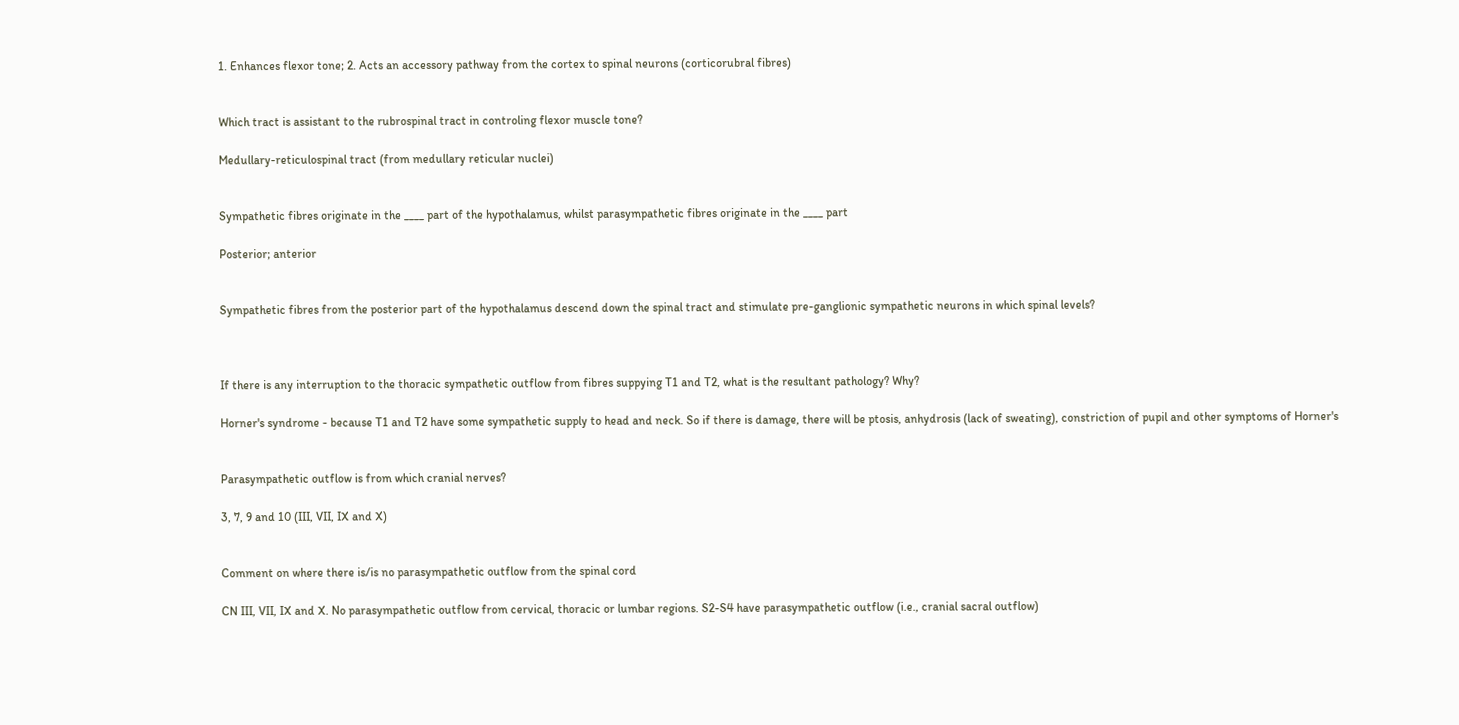1. Enhances flexor tone; 2. Acts an accessory pathway from the cortex to spinal neurons (corticorubral fibres)


Which tract is assistant to the rubrospinal tract in controling flexor muscle tone?

Medullary-reticulospinal tract (from medullary reticular nuclei)


Sympathetic fibres originate in the ____ part of the hypothalamus, whilst parasympathetic fibres originate in the ____ part

Posterior; anterior


Sympathetic fibres from the posterior part of the hypothalamus descend down the spinal tract and stimulate pre-ganglionic sympathetic neurons in which spinal levels?



If there is any interruption to the thoracic sympathetic outflow from fibres suppying T1 and T2, what is the resultant pathology? Why?

Horner's syndrome - because T1 and T2 have some sympathetic supply to head and neck. So if there is damage, there will be ptosis, anhydrosis (lack of sweating), constriction of pupil and other symptoms of Horner's


Parasympathetic outflow is from which cranial nerves?

3, 7, 9 and 10 (III, VII, IX and X)


Comment on where there is/is no parasympathetic outflow from the spinal cord

CN III, VII, IX and X. No parasympathetic outflow from cervical, thoracic or lumbar regions. S2-S4 have parasympathetic outflow (i.e., cranial sacral outflow)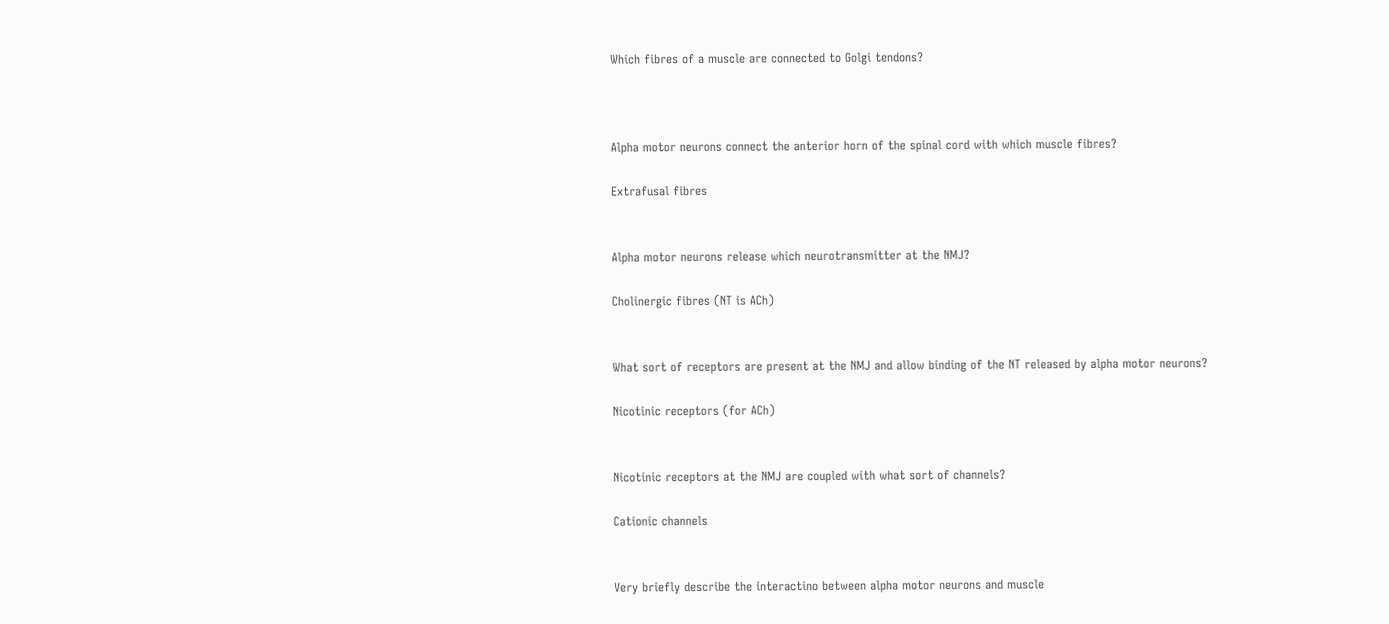Which fibres of a muscle are connected to Golgi tendons?



Alpha motor neurons connect the anterior horn of the spinal cord with which muscle fibres?

Extrafusal fibres


Alpha motor neurons release which neurotransmitter at the NMJ?

Cholinergic fibres (NT is ACh)


What sort of receptors are present at the NMJ and allow binding of the NT released by alpha motor neurons?

Nicotinic receptors (for ACh)


Nicotinic receptors at the NMJ are coupled with what sort of channels?

Cationic channels


Very briefly describe the interactino between alpha motor neurons and muscle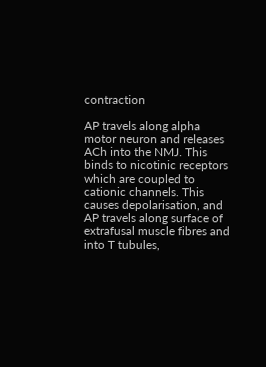contraction

AP travels along alpha motor neuron and releases ACh into the NMJ. This binds to nicotinic receptors which are coupled to cationic channels. This causes depolarisation, and AP travels along surface of extrafusal muscle fibres and into T tubules,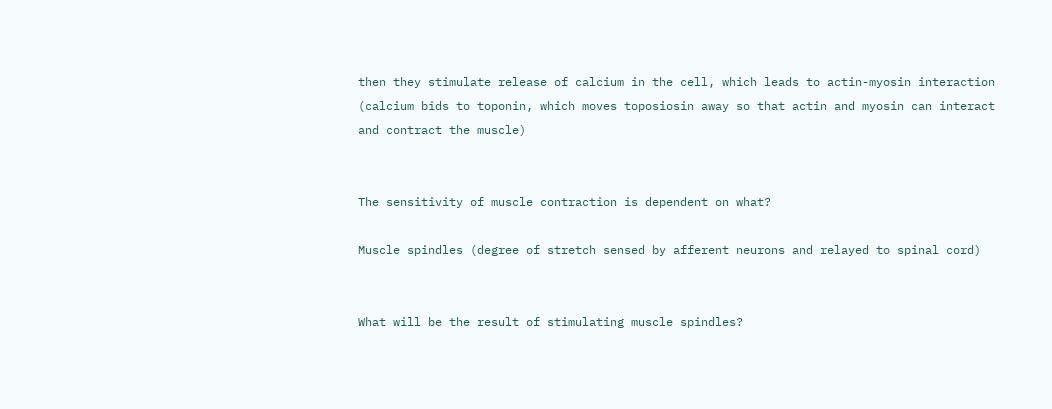then they stimulate release of calcium in the cell, which leads to actin-myosin interaction (calcium bids to toponin, which moves toposiosin away so that actin and myosin can interact and contract the muscle)


The sensitivity of muscle contraction is dependent on what?

Muscle spindles (degree of stretch sensed by afferent neurons and relayed to spinal cord)


What will be the result of stimulating muscle spindles?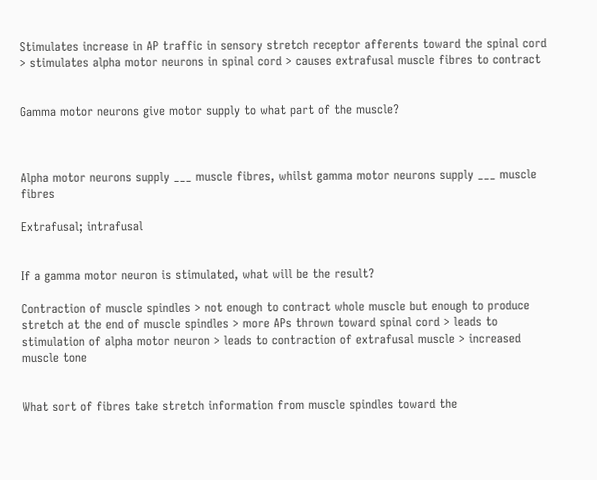Stimulates increase in AP traffic in sensory stretch receptor afferents toward the spinal cord > stimulates alpha motor neurons in spinal cord > causes extrafusal muscle fibres to contract


Gamma motor neurons give motor supply to what part of the muscle?



Alpha motor neurons supply ___ muscle fibres, whilst gamma motor neurons supply ___ muscle fibres

Extrafusal; intrafusal


If a gamma motor neuron is stimulated, what will be the result?

Contraction of muscle spindles > not enough to contract whole muscle but enough to produce stretch at the end of muscle spindles > more APs thrown toward spinal cord > leads to stimulation of alpha motor neuron > leads to contraction of extrafusal muscle > increased muscle tone


What sort of fibres take stretch information from muscle spindles toward the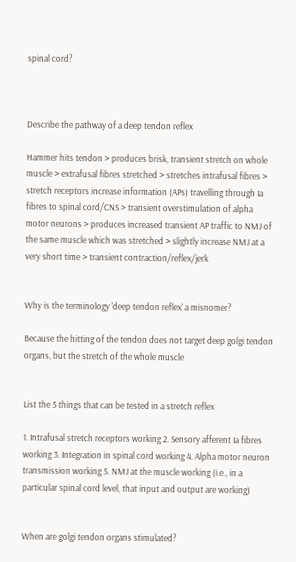spinal cord?



Describe the pathway of a deep tendon reflex

Hammer hits tendon > produces brisk, transient stretch on whole muscle > extrafusal fibres stretched > stretches intrafusal fibres > stretch receptors increase information (APs) travelling through Ia fibres to spinal cord/CNS > transient overstimulation of alpha motor neurons > produces increased transient AP traffic to NMJ of the same muscle which was stretched > slightly increase NMJ at a very short time > transient contraction/reflex/jerk


Why is the terminology 'deep tendon reflex' a misnomer?

Because the hitting of the tendon does not target deep golgi tendon organs, but the stretch of the whole muscle


List the 5 things that can be tested in a stretch reflex

1. Intrafusal stretch receptors working 2. Sensory afferent Ia fibres working 3. Integration in spinal cord working 4. Alpha motor neuron transmission working 5. NMJ at the muscle working (i.e., in a particular spinal cord level, that input and output are working)


When are golgi tendon organs stimulated?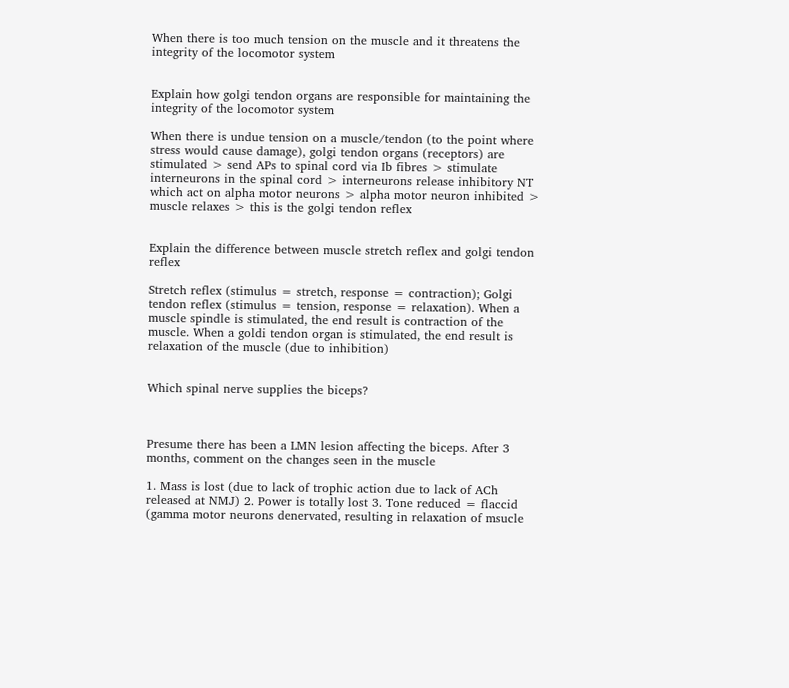When there is too much tension on the muscle and it threatens the integrity of the locomotor system


Explain how golgi tendon organs are responsible for maintaining the integrity of the locomotor system

When there is undue tension on a muscle/tendon (to the point where stress would cause damage), golgi tendon organs (receptors) are stimulated > send APs to spinal cord via Ib fibres > stimulate interneurons in the spinal cord > interneurons release inhibitory NT which act on alpha motor neurons > alpha motor neuron inhibited > muscle relaxes > this is the golgi tendon reflex


Explain the difference between muscle stretch reflex and golgi tendon reflex

Stretch reflex (stimulus = stretch, response = contraction); Golgi tendon reflex (stimulus = tension, response = relaxation). When a muscle spindle is stimulated, the end result is contraction of the muscle. When a goldi tendon organ is stimulated, the end result is relaxation of the muscle (due to inhibition)


Which spinal nerve supplies the biceps?



Presume there has been a LMN lesion affecting the biceps. After 3 months, comment on the changes seen in the muscle

1. Mass is lost (due to lack of trophic action due to lack of ACh released at NMJ) 2. Power is totally lost 3. Tone reduced = flaccid (gamma motor neurons denervated, resulting in relaxation of msucle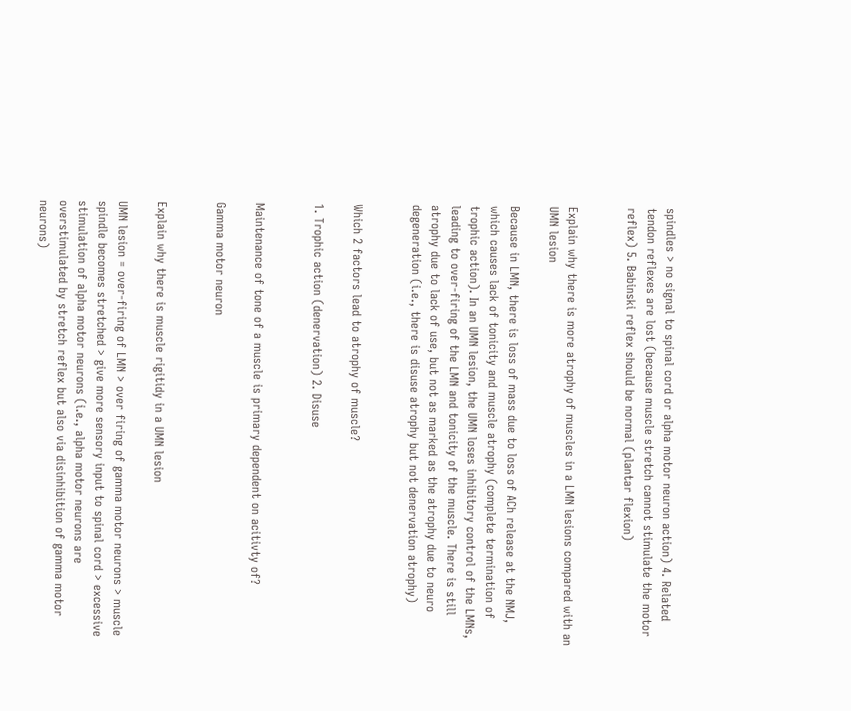spindles > no signal to spinal cord or alpha motor neuron action) 4. Related tendon reflexes are lost (because muscle stretch cannot stimulate the motor reflex) 5. Babinski reflex should be normal (plantar flexion)


Explain why there is more atrophy of muscles in a LMN lesions compared with an UMN lesion

Because in LMN, there is loss of mass due to loss of ACh release at the NMJ, which causes lack of tonicity and muscle atrophy (complete termination of trophic action). In an UMN lesion, the UMN loses inhibitory control of the LMNs, leading to over-firing of the LMN and tonicity of the muscle. There is still atrophy due to lack of use, but not as marked as the atrophy due to neuro degeneration (i.e., there is disuse atrophy but not denervation atrophy)


Which 2 factors lead to atrophy of muscle?

1. Trophic action (denervation) 2. Disuse


Maintenance of tone of a muscle is primary dependent on acitivty of?

Gamma motor neuron


Explain why there is muscle rigitidy in a UMN lesion

UMN lesion = over-firing of LMN > over firing of gamma motor neurons > muscle spindle becomes stretched > give more sensory input to spinal cord > excessive stimulation of alpha motor neurons (i.e., alpha motor neurons are overstimulated by stretch reflex but also via disinhibition of gamma motor neurons)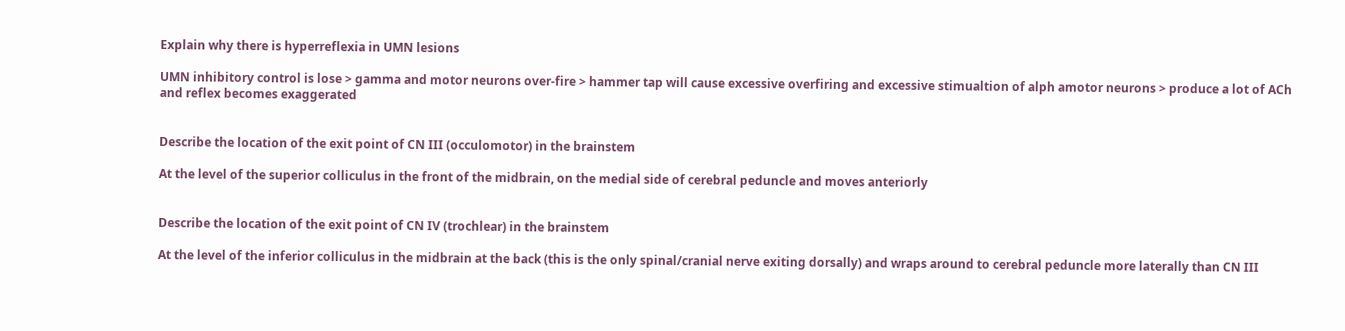Explain why there is hyperreflexia in UMN lesions

UMN inhibitory control is lose > gamma and motor neurons over-fire > hammer tap will cause excessive overfiring and excessive stimualtion of alph amotor neurons > produce a lot of ACh and reflex becomes exaggerated


Describe the location of the exit point of CN III (occulomotor) in the brainstem

At the level of the superior colliculus in the front of the midbrain, on the medial side of cerebral peduncle and moves anteriorly


Describe the location of the exit point of CN IV (trochlear) in the brainstem

At the level of the inferior colliculus in the midbrain at the back (this is the only spinal/cranial nerve exiting dorsally) and wraps around to cerebral peduncle more laterally than CN III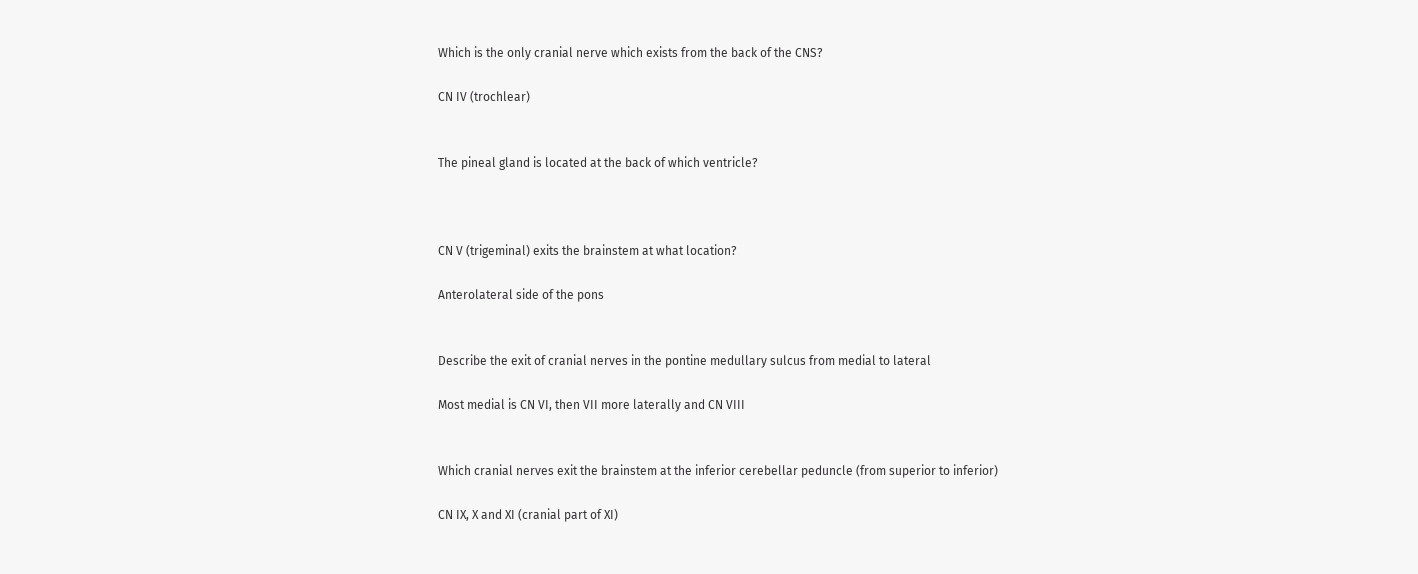Which is the only cranial nerve which exists from the back of the CNS?

CN IV (trochlear)


The pineal gland is located at the back of which ventricle?



CN V (trigeminal) exits the brainstem at what location?

Anterolateral side of the pons


Describe the exit of cranial nerves in the pontine medullary sulcus from medial to lateral

Most medial is CN VI, then VII more laterally and CN VIII


Which cranial nerves exit the brainstem at the inferior cerebellar peduncle (from superior to inferior)

CN IX, X and XI (cranial part of XI)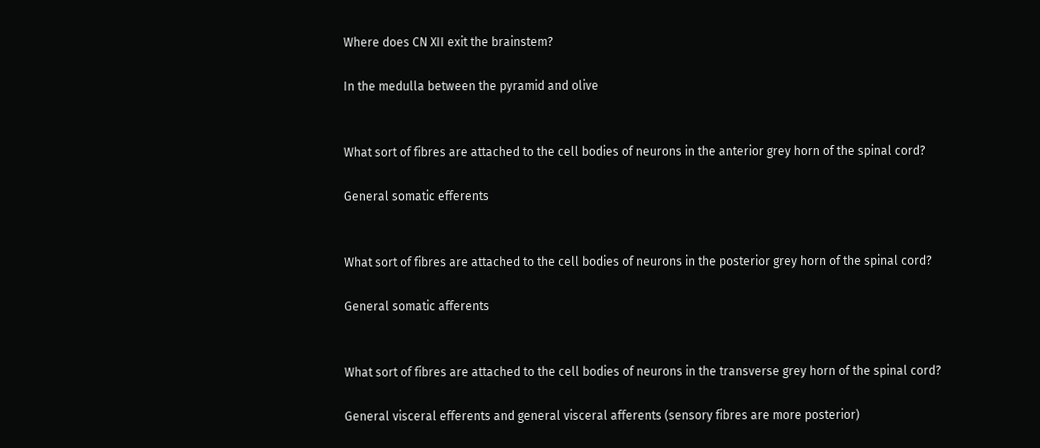Where does CN XII exit the brainstem?

In the medulla between the pyramid and olive


What sort of fibres are attached to the cell bodies of neurons in the anterior grey horn of the spinal cord?

General somatic efferents


What sort of fibres are attached to the cell bodies of neurons in the posterior grey horn of the spinal cord?

General somatic afferents


What sort of fibres are attached to the cell bodies of neurons in the transverse grey horn of the spinal cord?

General visceral efferents and general visceral afferents (sensory fibres are more posterior)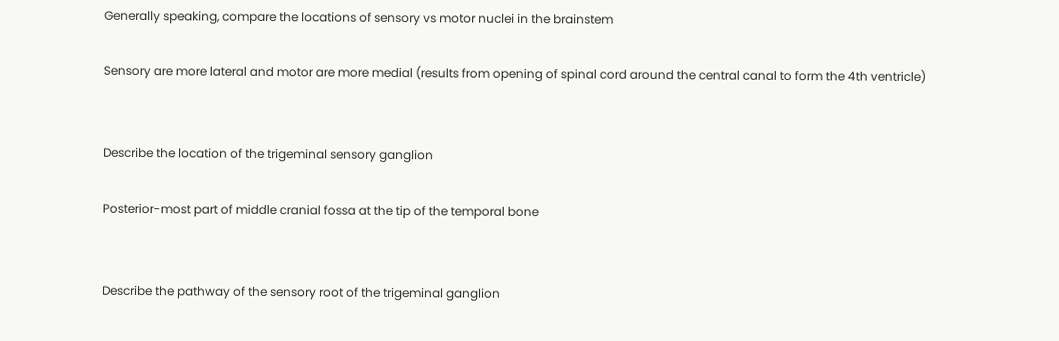Generally speaking, compare the locations of sensory vs motor nuclei in the brainstem

Sensory are more lateral and motor are more medial (results from opening of spinal cord around the central canal to form the 4th ventricle)


Describe the location of the trigeminal sensory ganglion

Posterior-most part of middle cranial fossa at the tip of the temporal bone


Describe the pathway of the sensory root of the trigeminal ganglion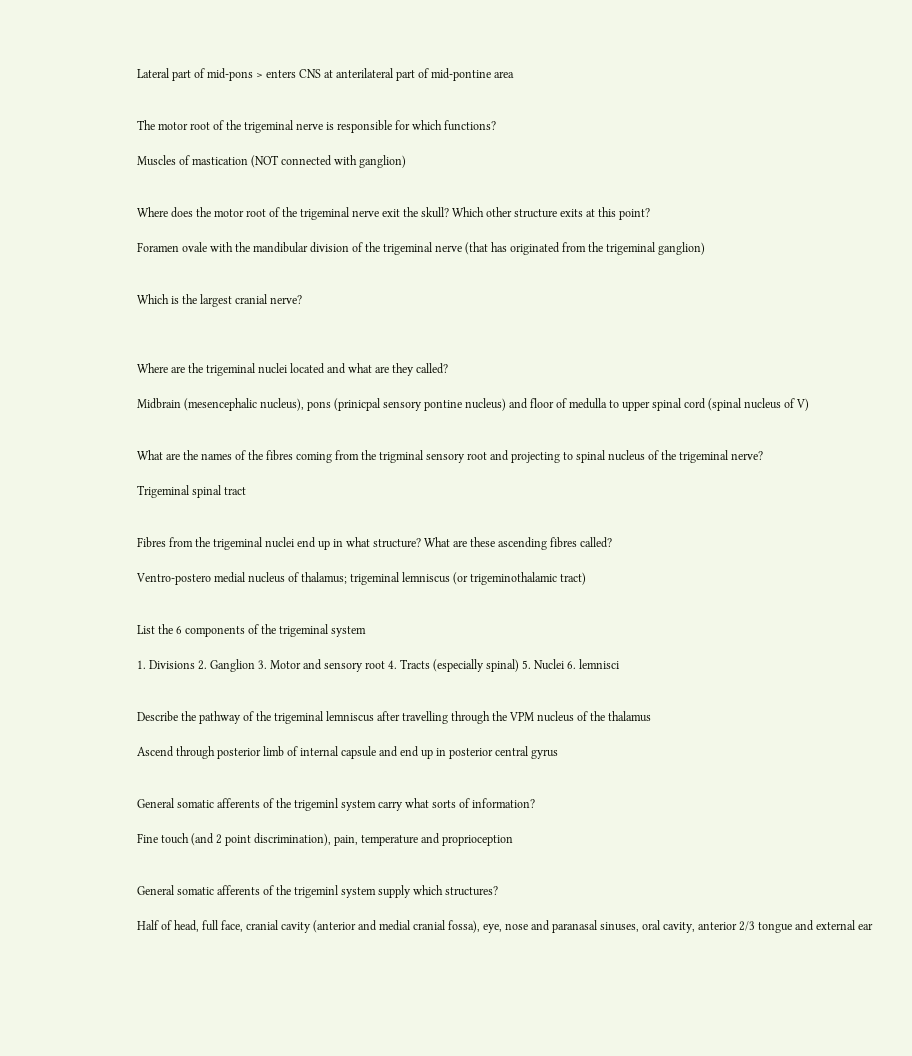Lateral part of mid-pons > enters CNS at anterilateral part of mid-pontine area


The motor root of the trigeminal nerve is responsible for which functions?

Muscles of mastication (NOT connected with ganglion)


Where does the motor root of the trigeminal nerve exit the skull? Which other structure exits at this point?

Foramen ovale with the mandibular division of the trigeminal nerve (that has originated from the trigeminal ganglion)


Which is the largest cranial nerve?



Where are the trigeminal nuclei located and what are they called?

Midbrain (mesencephalic nucleus), pons (prinicpal sensory pontine nucleus) and floor of medulla to upper spinal cord (spinal nucleus of V)


What are the names of the fibres coming from the trigminal sensory root and projecting to spinal nucleus of the trigeminal nerve?

Trigeminal spinal tract


Fibres from the trigeminal nuclei end up in what structure? What are these ascending fibres called?

Ventro-postero medial nucleus of thalamus; trigeminal lemniscus (or trigeminothalamic tract)


List the 6 components of the trigeminal system

1. Divisions 2. Ganglion 3. Motor and sensory root 4. Tracts (especially spinal) 5. Nuclei 6. lemnisci


Describe the pathway of the trigeminal lemniscus after travelling through the VPM nucleus of the thalamus

Ascend through posterior limb of internal capsule and end up in posterior central gyrus


General somatic afferents of the trigeminl system carry what sorts of information?

Fine touch (and 2 point discrimination), pain, temperature and proprioception


General somatic afferents of the trigeminl system supply which structures?

Half of head, full face, cranial cavity (anterior and medial cranial fossa), eye, nose and paranasal sinuses, oral cavity, anterior 2/3 tongue and external ear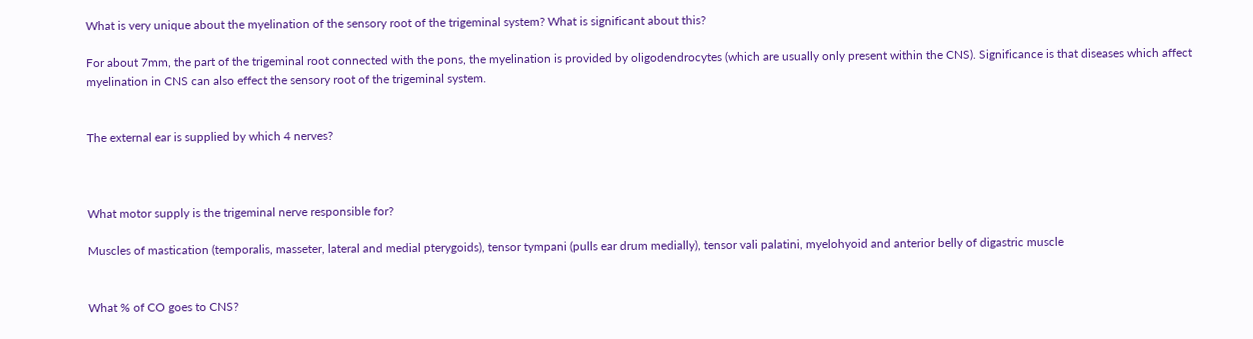What is very unique about the myelination of the sensory root of the trigeminal system? What is significant about this?

For about 7mm, the part of the trigeminal root connected with the pons, the myelination is provided by oligodendrocytes (which are usually only present within the CNS). Significance is that diseases which affect myelination in CNS can also effect the sensory root of the trigeminal system.


The external ear is supplied by which 4 nerves?



What motor supply is the trigeminal nerve responsible for?

Muscles of mastication (temporalis, masseter, lateral and medial pterygoids), tensor tympani (pulls ear drum medially), tensor vali palatini, myelohyoid and anterior belly of digastric muscle


What % of CO goes to CNS?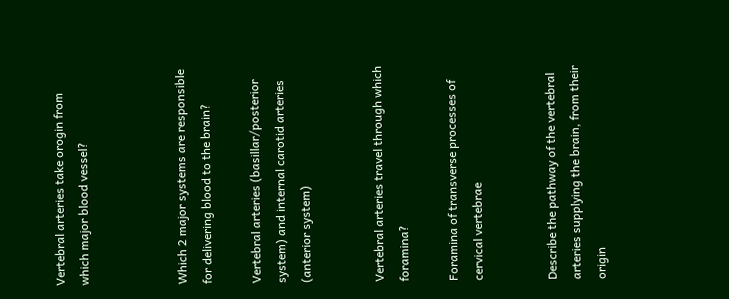Vertebral arteries take orogin from which major blood vessel?



Which 2 major systems are responsible for delivering blood to the brain?

Vertebral arteries (basillar/posterior system) and internal carotid arteries (anterior system)


Vertebral arteries travel through which foramina?

Foramina of transverse processes of cervical vertebrae


Describe the pathway of the vertebral arteries supplying the brain, from their origin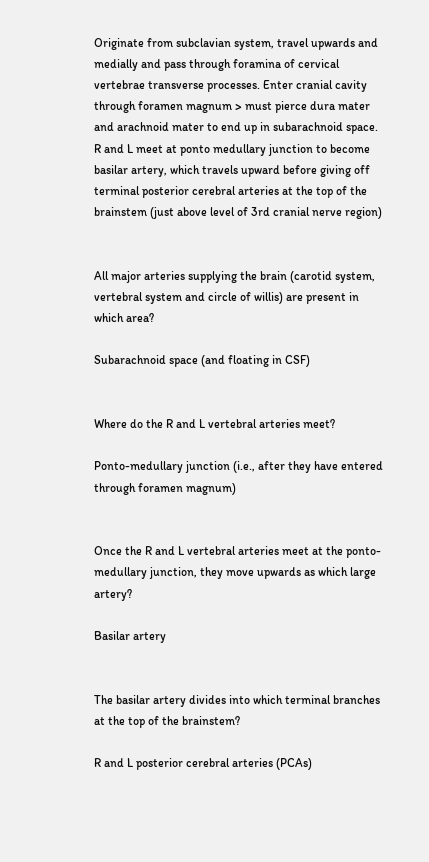Originate from subclavian system, travel upwards and medially and pass through foramina of cervical vertebrae transverse processes. Enter cranial cavity through foramen magnum > must pierce dura mater and arachnoid mater to end up in subarachnoid space. R and L meet at ponto medullary junction to become basilar artery, which travels upward before giving off terminal posterior cerebral arteries at the top of the brainstem (just above level of 3rd cranial nerve region)


All major arteries supplying the brain (carotid system, vertebral system and circle of willis) are present in which area?

Subarachnoid space (and floating in CSF)


Where do the R and L vertebral arteries meet?

Ponto-medullary junction (i.e., after they have entered through foramen magnum)


Once the R and L vertebral arteries meet at the ponto-medullary junction, they move upwards as which large artery?

Basilar artery


The basilar artery divides into which terminal branches at the top of the brainstem?

R and L posterior cerebral arteries (PCAs)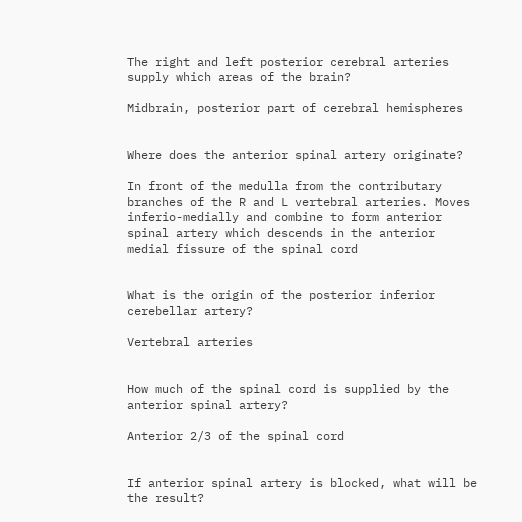The right and left posterior cerebral arteries supply which areas of the brain?

Midbrain, posterior part of cerebral hemispheres


Where does the anterior spinal artery originate?

In front of the medulla from the contributary branches of the R and L vertebral arteries. Moves inferio-medially and combine to form anterior spinal artery which descends in the anterior medial fissure of the spinal cord


What is the origin of the posterior inferior cerebellar artery?

Vertebral arteries


How much of the spinal cord is supplied by the anterior spinal artery?

Anterior 2/3 of the spinal cord


If anterior spinal artery is blocked, what will be the result?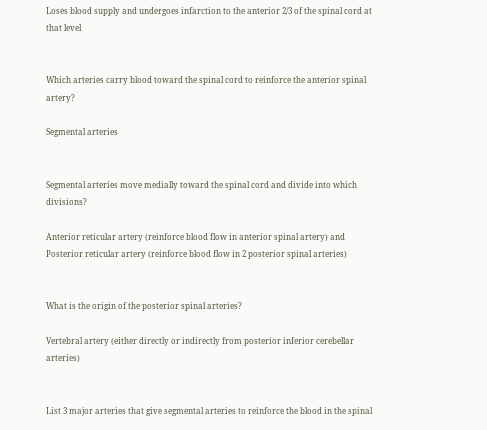Loses blood supply and undergoes infarction to the anterior 2/3 of the spinal cord at that level


Which arteries carry blood toward the spinal cord to reinforce the anterior spinal artery?

Segmental arteries


Segmental arteries move medially toward the spinal cord and divide into which divisions?

Anterior reticular artery (reinforce blood flow in anterior spinal artery) and Posterior reticular artery (reinforce blood flow in 2 posterior spinal arteries)


What is the origin of the posterior spinal arteries?

Vertebral artery (either directly or indirectly from posterior inferior cerebellar arteries)


List 3 major arteries that give segmental arteries to reinforce the blood in the spinal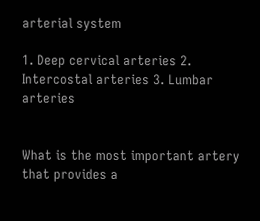arterial system

1. Deep cervical arteries 2. Intercostal arteries 3. Lumbar arteries


What is the most important artery that provides a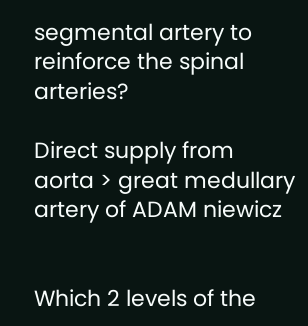segmental artery to reinforce the spinal arteries?

Direct supply from aorta > great medullary artery of ADAM niewicz


Which 2 levels of the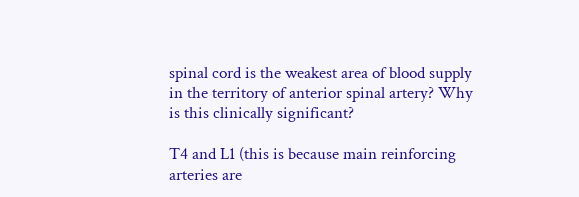spinal cord is the weakest area of blood supply in the territory of anterior spinal artery? Why is this clinically significant?

T4 and L1 (this is because main reinforcing arteries are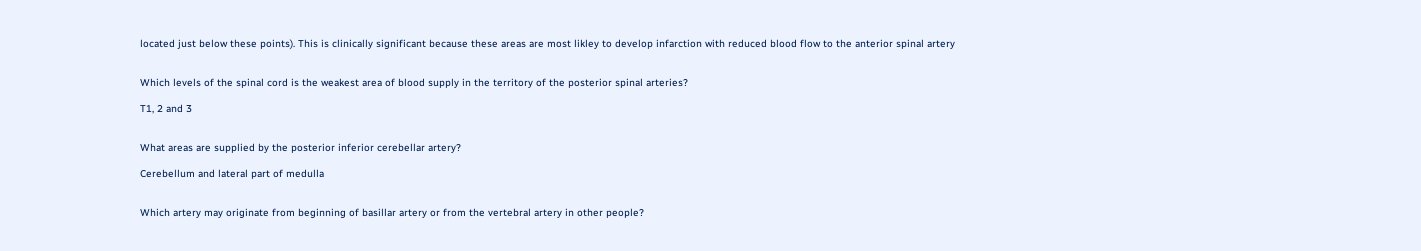located just below these points). This is clinically significant because these areas are most likley to develop infarction with reduced blood flow to the anterior spinal artery


Which levels of the spinal cord is the weakest area of blood supply in the territory of the posterior spinal arteries?

T1, 2 and 3


What areas are supplied by the posterior inferior cerebellar artery?

Cerebellum and lateral part of medulla


Which artery may originate from beginning of basillar artery or from the vertebral artery in other people?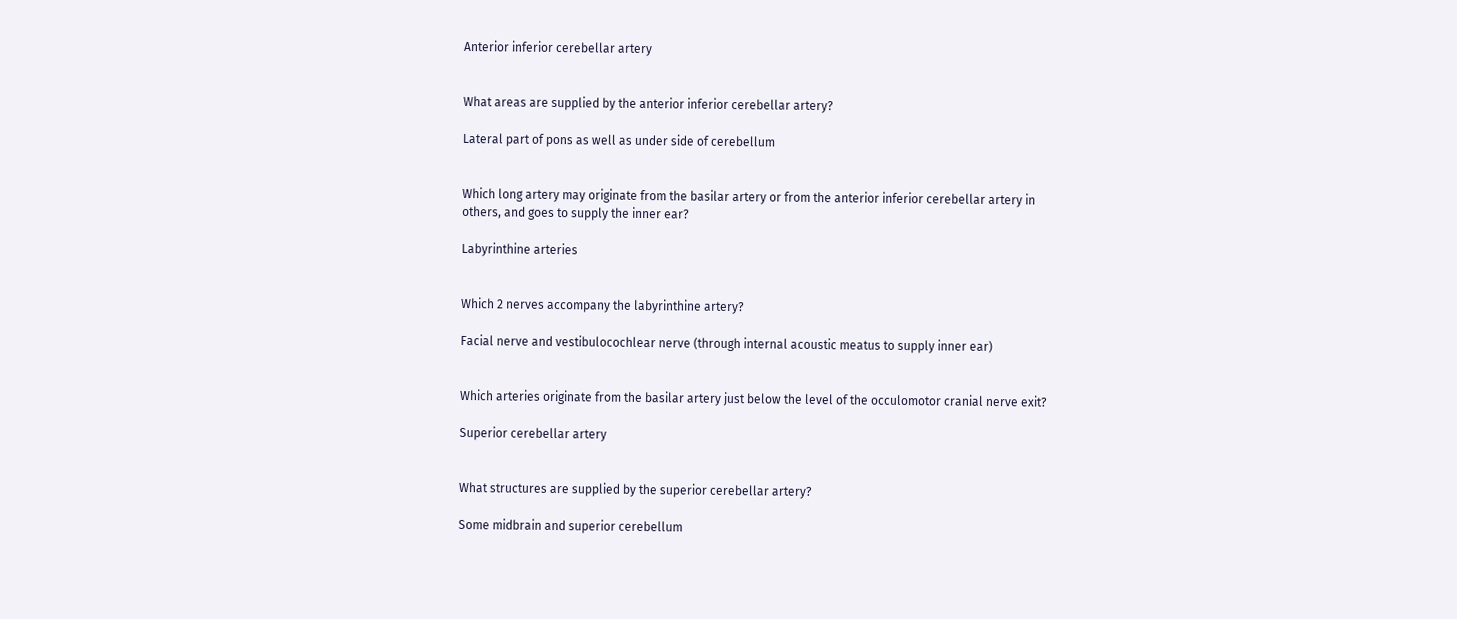Anterior inferior cerebellar artery


What areas are supplied by the anterior inferior cerebellar artery?

Lateral part of pons as well as under side of cerebellum


Which long artery may originate from the basilar artery or from the anterior inferior cerebellar artery in others, and goes to supply the inner ear?

Labyrinthine arteries


Which 2 nerves accompany the labyrinthine artery?

Facial nerve and vestibulocochlear nerve (through internal acoustic meatus to supply inner ear)


Which arteries originate from the basilar artery just below the level of the occulomotor cranial nerve exit?

Superior cerebellar artery


What structures are supplied by the superior cerebellar artery?

Some midbrain and superior cerebellum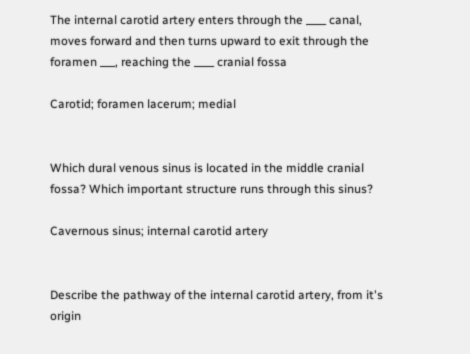The internal carotid artery enters through the ____ canal, moves forward and then turns upward to exit through the foramen ___, reaching the ____ cranial fossa

Carotid; foramen lacerum; medial


Which dural venous sinus is located in the middle cranial fossa? Which important structure runs through this sinus?

Cavernous sinus; internal carotid artery


Describe the pathway of the internal carotid artery, from it's origin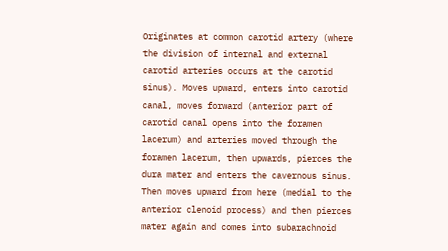Originates at common carotid artery (where the division of internal and external carotid arteries occurs at the carotid sinus). Moves upward, enters into carotid canal, moves forward (anterior part of carotid canal opens into the foramen lacerum) and arteries moved through the foramen lacerum, then upwards, pierces the dura mater and enters the cavernous sinus. Then moves upward from here (medial to the anterior clenoid process) and then pierces mater again and comes into subarachnoid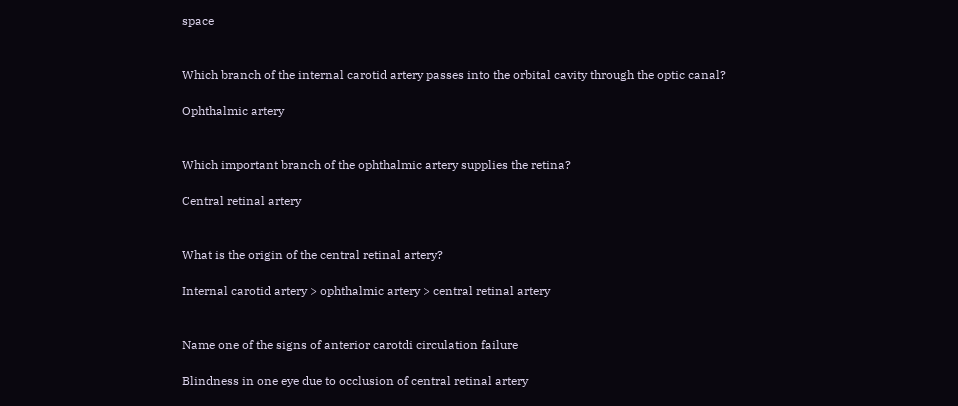space


Which branch of the internal carotid artery passes into the orbital cavity through the optic canal?

Ophthalmic artery


Which important branch of the ophthalmic artery supplies the retina?

Central retinal artery


What is the origin of the central retinal artery?

Internal carotid artery > ophthalmic artery > central retinal artery


Name one of the signs of anterior carotdi circulation failure

Blindness in one eye due to occlusion of central retinal artery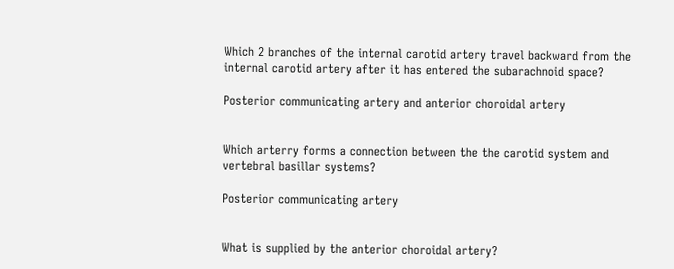Which 2 branches of the internal carotid artery travel backward from the internal carotid artery after it has entered the subarachnoid space?

Posterior communicating artery and anterior choroidal artery


Which arterry forms a connection between the the carotid system and vertebral basillar systems?

Posterior communicating artery


What is supplied by the anterior choroidal artery?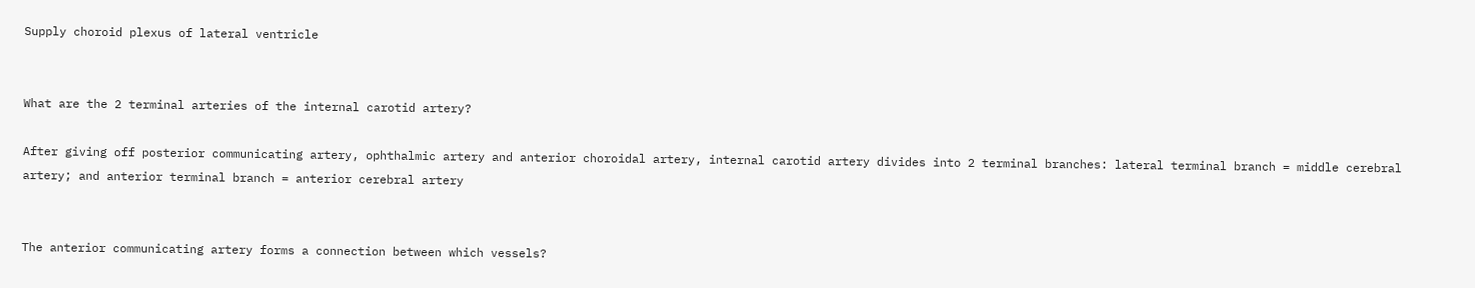Supply choroid plexus of lateral ventricle


What are the 2 terminal arteries of the internal carotid artery?

After giving off posterior communicating artery, ophthalmic artery and anterior choroidal artery, internal carotid artery divides into 2 terminal branches: lateral terminal branch = middle cerebral artery; and anterior terminal branch = anterior cerebral artery


The anterior communicating artery forms a connection between which vessels?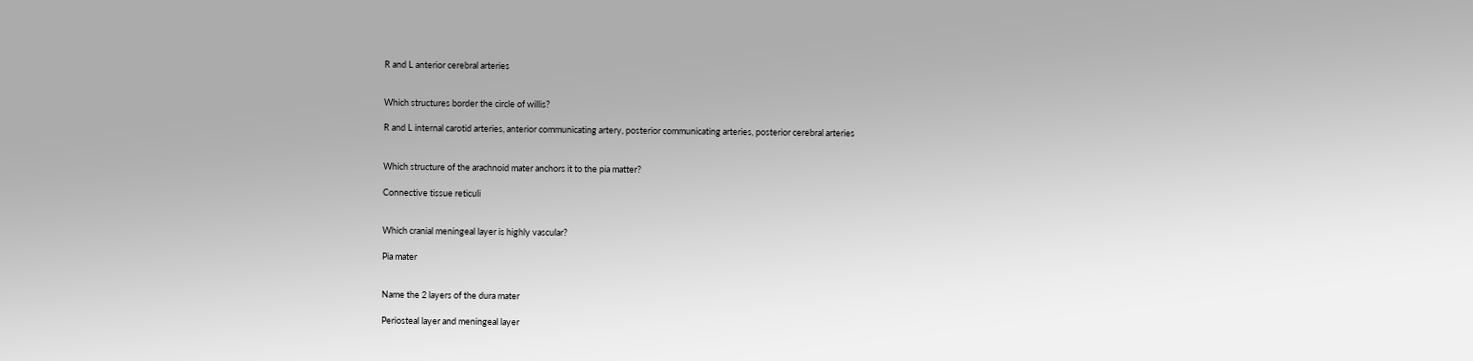R and L anterior cerebral arteries


Which structures border the circle of willis?

R and L internal carotid arteries, anterior communicating artery, posterior communicating arteries, posterior cerebral arteries


Which structure of the arachnoid mater anchors it to the pia matter?

Connective tissue reticuli


Which cranial meningeal layer is highly vascular?

Pia mater


Name the 2 layers of the dura mater

Periosteal layer and meningeal layer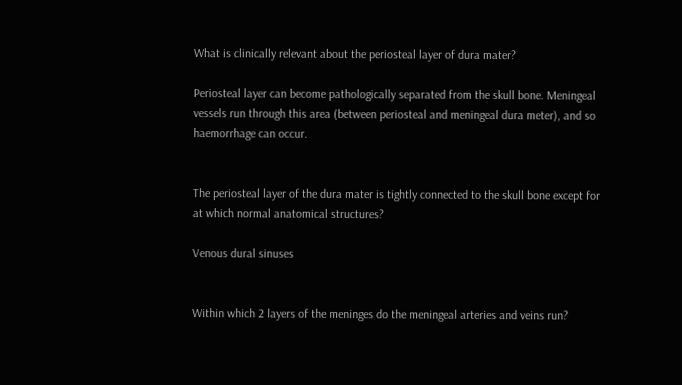What is clinically relevant about the periosteal layer of dura mater?

Periosteal layer can become pathologically separated from the skull bone. Meningeal vessels run through this area (between periosteal and meningeal dura meter), and so haemorrhage can occur.


The periosteal layer of the dura mater is tightly connected to the skull bone except for at which normal anatomical structures?

Venous dural sinuses


Within which 2 layers of the meninges do the meningeal arteries and veins run?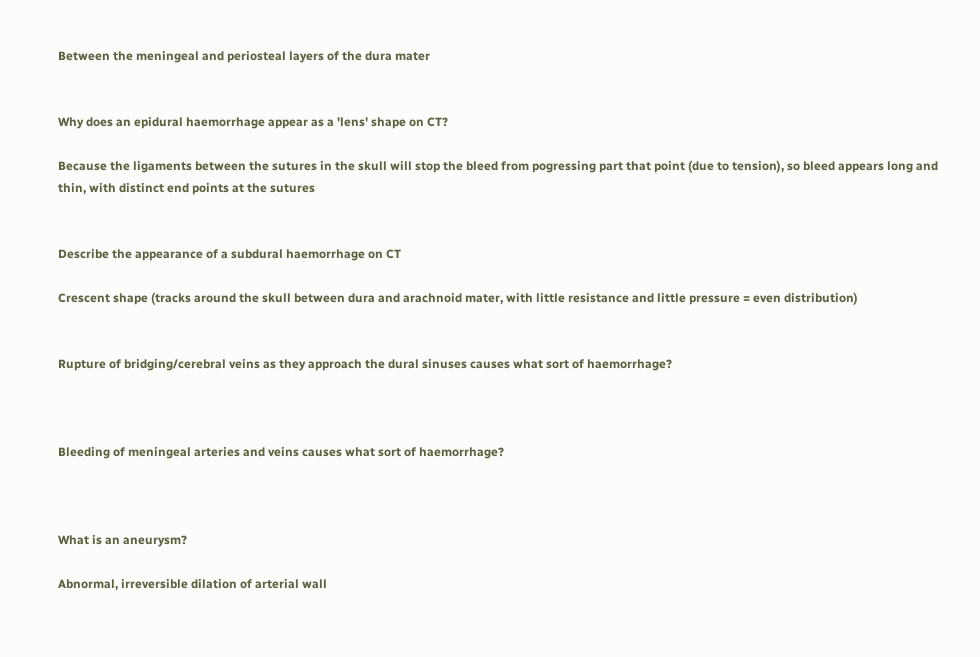Between the meningeal and periosteal layers of the dura mater


Why does an epidural haemorrhage appear as a 'lens' shape on CT?

Because the ligaments between the sutures in the skull will stop the bleed from pogressing part that point (due to tension), so bleed appears long and thin, with distinct end points at the sutures


Describe the appearance of a subdural haemorrhage on CT

Crescent shape (tracks around the skull between dura and arachnoid mater, with little resistance and little pressure = even distribution)


Rupture of bridging/cerebral veins as they approach the dural sinuses causes what sort of haemorrhage?



Bleeding of meningeal arteries and veins causes what sort of haemorrhage?



What is an aneurysm?

Abnormal, irreversible dilation of arterial wall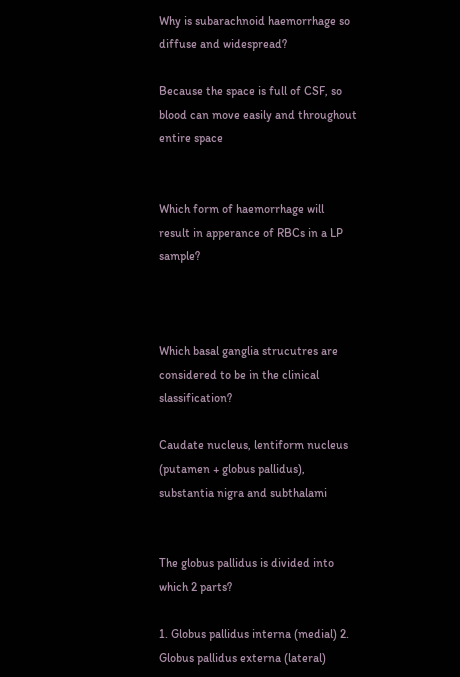Why is subarachnoid haemorrhage so diffuse and widespread?

Because the space is full of CSF, so blood can move easily and throughout entire space


Which form of haemorrhage will result in apperance of RBCs in a LP sample?



Which basal ganglia strucutres are considered to be in the clinical slassification?

Caudate nucleus, lentiform nucleus (putamen + globus pallidus), substantia nigra and subthalami


The globus pallidus is divided into which 2 parts?

1. Globus pallidus interna (medial) 2. Globus pallidus externa (lateral)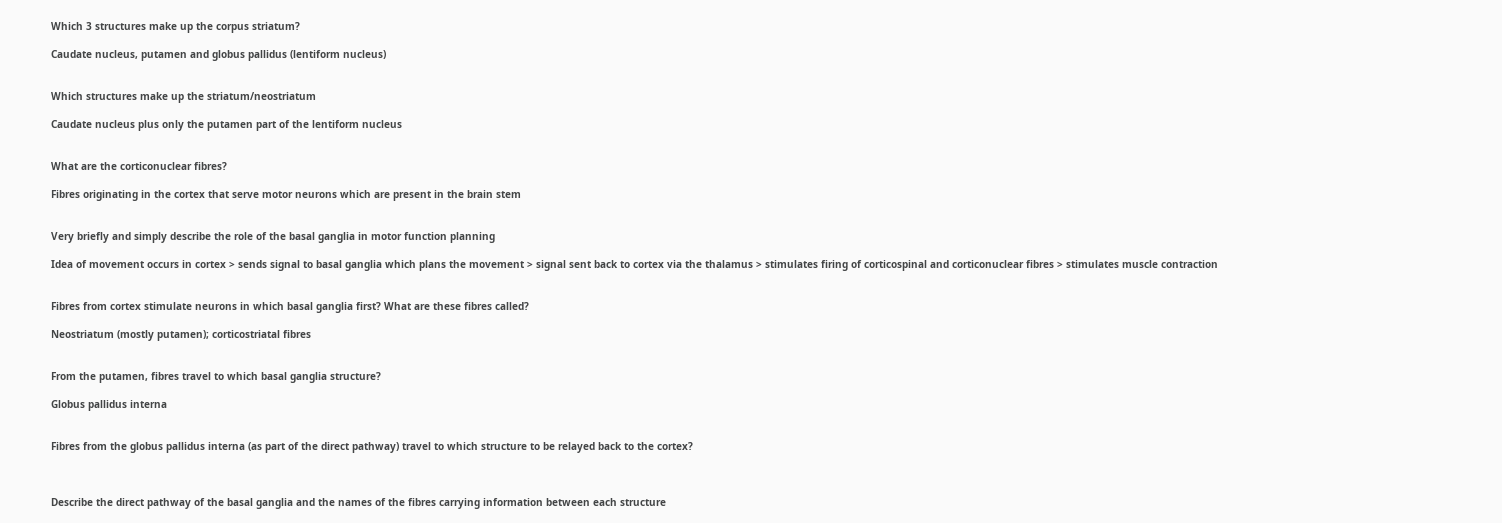Which 3 structures make up the corpus striatum?

Caudate nucleus, putamen and globus pallidus (lentiform nucleus)


Which structures make up the striatum/neostriatum

Caudate nucleus plus only the putamen part of the lentiform nucleus


What are the corticonuclear fibres?

Fibres originating in the cortex that serve motor neurons which are present in the brain stem


Very briefly and simply describe the role of the basal ganglia in motor function planning

Idea of movement occurs in cortex > sends signal to basal ganglia which plans the movement > signal sent back to cortex via the thalamus > stimulates firing of corticospinal and corticonuclear fibres > stimulates muscle contraction


Fibres from cortex stimulate neurons in which basal ganglia first? What are these fibres called?

Neostriatum (mostly putamen); corticostriatal fibres


From the putamen, fibres travel to which basal ganglia structure?

Globus pallidus interna


Fibres from the globus pallidus interna (as part of the direct pathway) travel to which structure to be relayed back to the cortex?



Describe the direct pathway of the basal ganglia and the names of the fibres carrying information between each structure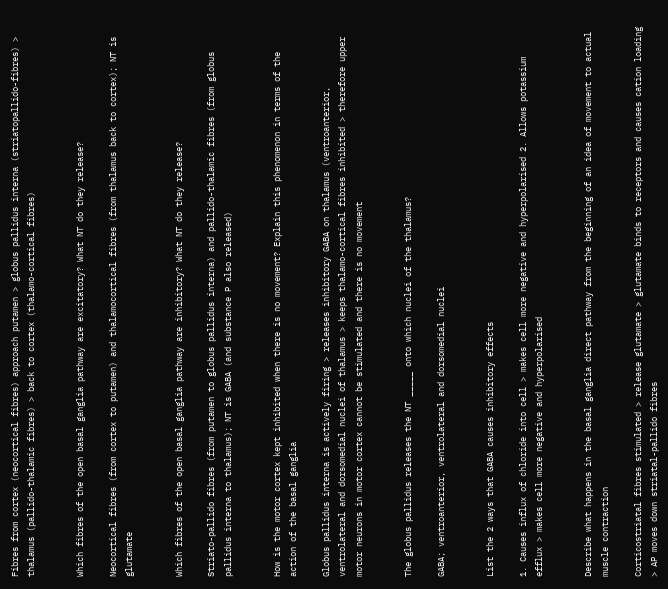Fibres from cortex (neocortical fibres) approach putamen > globus pallidus interna (striatopallido-fibres) > thalamus (pallido-thalamic fibres) > back to cortex (thalamo-cortical fibres)


Which fibres of the open basal ganglia pathway are excitatory? What NT do they release?

Neocortical fibres (from cortex to putamen) and thalamocortical fibres (from thalamus back to cortex); NT is glutamate


Which fibres of the open basal ganglia pathway are inhibitory? What NT do they release?

Striato-pallido fibres (from putamen to globus pallidus interna) and pallido-thalamic fibres (from globus pallidus interna to thalamus); NT is GABA (and substance P also released)


How is the motor cortex kept inhibited when there is no movement? Explain this phenomenon in terms of the action of the basal ganglia

Globus pallidus interna is actively firing > releases inhibitory GABA on thalamus (ventroanterior, ventrolateral and dorsomedial nuclei of thalamus > keeps thalamo-cortical fibres inhibited > therefore upper motor neurons in motor cortex cannot be stimulated and there is no movement


The globus pallidus releases the NT _____ onto which nuclei of the thalamus?

GABA; ventroanterior, ventrolateral and dorsomedial nuclei


List the 2 ways that GABA causes inhibitory effects

1. Causes influx of chloride into cell > makes cell more negative and hyperpolarised 2. Allows potassium efflux > makes cell more negative and hyperpolarised


Describe what happens in the basal ganglia direct pathway from the beginning of an idea of movement to actual muscle contraction

Corticostriatal fibres stimulated > release glutamate > glutamate binds to receptors and causes cation loading > AP moves down striatal-pallido fibres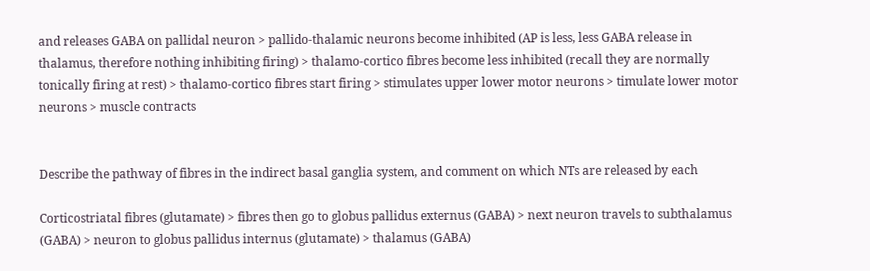and releases GABA on pallidal neuron > pallido-thalamic neurons become inhibited (AP is less, less GABA release in thalamus, therefore nothing inhibiting firing) > thalamo-cortico fibres become less inhibited (recall they are normally tonically firing at rest) > thalamo-cortico fibres start firing > stimulates upper lower motor neurons > timulate lower motor neurons > muscle contracts


Describe the pathway of fibres in the indirect basal ganglia system, and comment on which NTs are released by each

Corticostriatal fibres (glutamate) > fibres then go to globus pallidus externus (GABA) > next neuron travels to subthalamus (GABA) > neuron to globus pallidus internus (glutamate) > thalamus (GABA)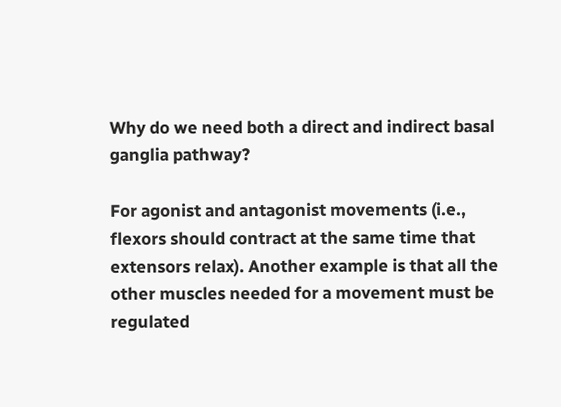Why do we need both a direct and indirect basal ganglia pathway?

For agonist and antagonist movements (i.e., flexors should contract at the same time that extensors relax). Another example is that all the other muscles needed for a movement must be regulated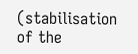(stabilisation of the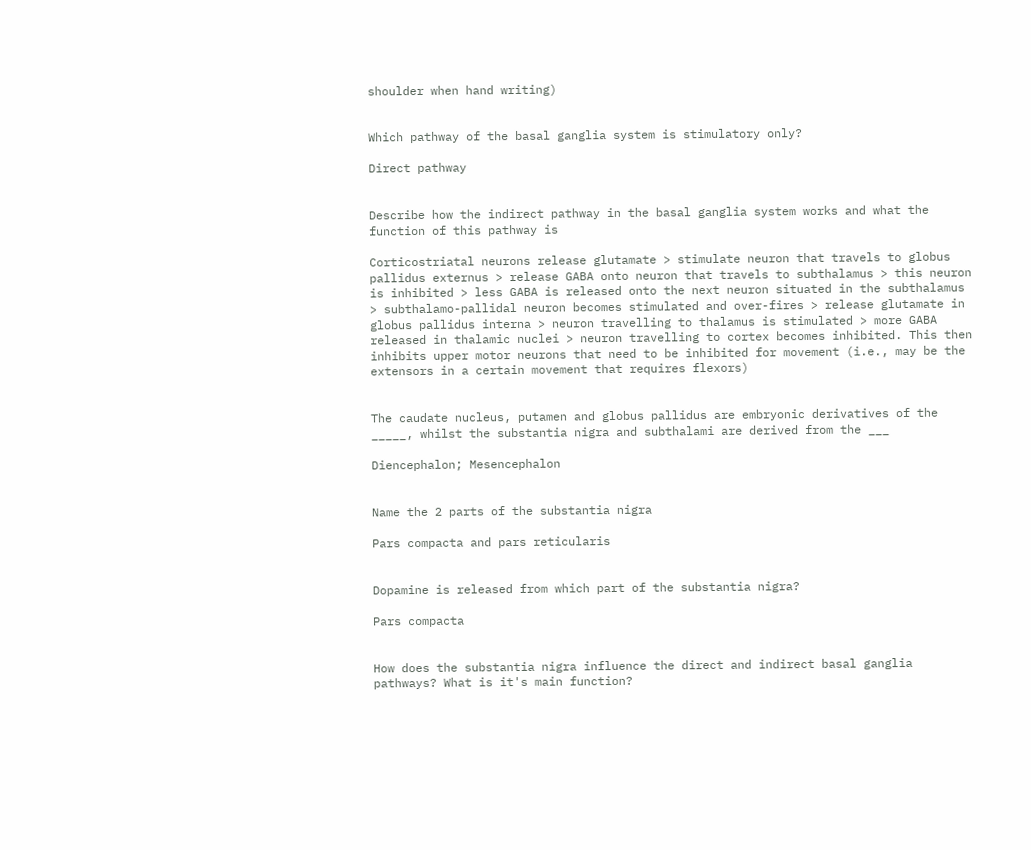shoulder when hand writing)


Which pathway of the basal ganglia system is stimulatory only?

Direct pathway


Describe how the indirect pathway in the basal ganglia system works and what the function of this pathway is

Corticostriatal neurons release glutamate > stimulate neuron that travels to globus pallidus externus > release GABA onto neuron that travels to subthalamus > this neuron is inhibited > less GABA is released onto the next neuron situated in the subthalamus > subthalamo-pallidal neuron becomes stimulated and over-fires > release glutamate in globus pallidus interna > neuron travelling to thalamus is stimulated > more GABA released in thalamic nuclei > neuron travelling to cortex becomes inhibited. This then inhibits upper motor neurons that need to be inhibited for movement (i.e., may be the extensors in a certain movement that requires flexors)


The caudate nucleus, putamen and globus pallidus are embryonic derivatives of the _____, whilst the substantia nigra and subthalami are derived from the ___

Diencephalon; Mesencephalon


Name the 2 parts of the substantia nigra

Pars compacta and pars reticularis


Dopamine is released from which part of the substantia nigra?

Pars compacta


How does the substantia nigra influence the direct and indirect basal ganglia pathways? What is it's main function?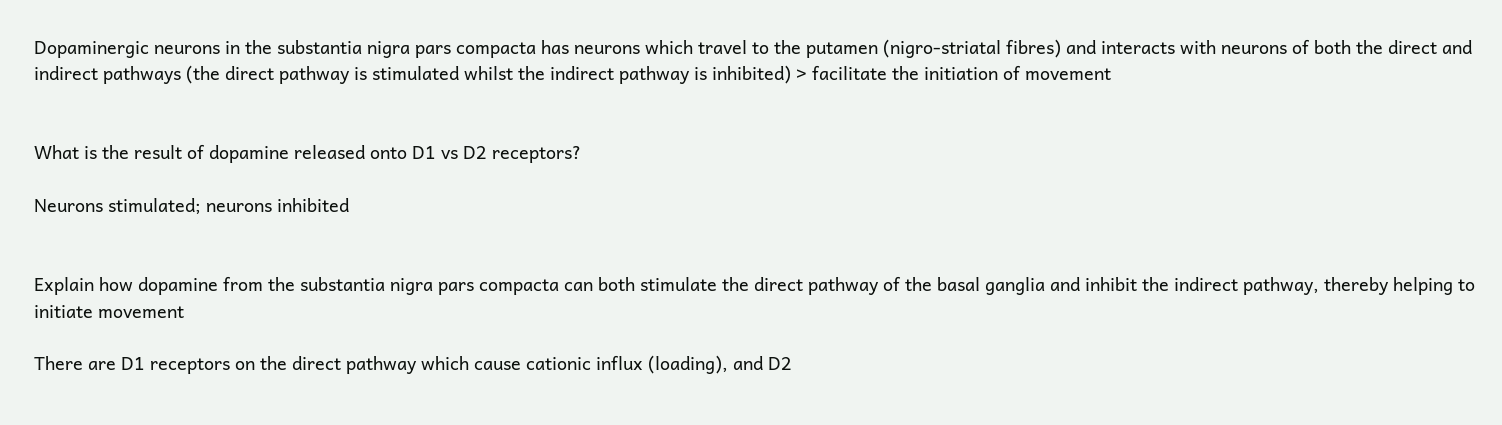Dopaminergic neurons in the substantia nigra pars compacta has neurons which travel to the putamen (nigro-striatal fibres) and interacts with neurons of both the direct and indirect pathways (the direct pathway is stimulated whilst the indirect pathway is inhibited) > facilitate the initiation of movement


What is the result of dopamine released onto D1 vs D2 receptors?

Neurons stimulated; neurons inhibited


Explain how dopamine from the substantia nigra pars compacta can both stimulate the direct pathway of the basal ganglia and inhibit the indirect pathway, thereby helping to initiate movement

There are D1 receptors on the direct pathway which cause cationic influx (loading), and D2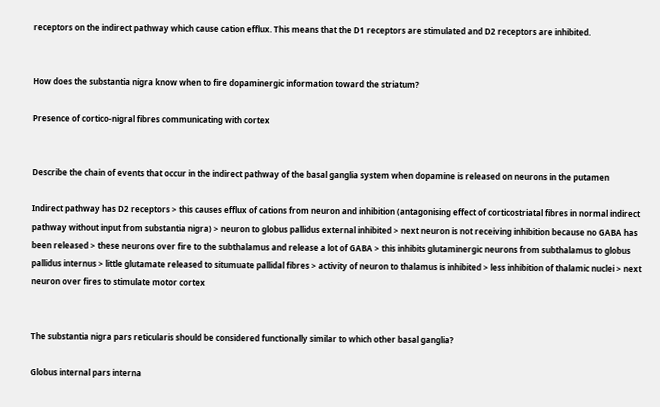receptors on the indirect pathway which cause cation efflux. This means that the D1 receptors are stimulated and D2 receptors are inhibited.


How does the substantia nigra know when to fire dopaminergic information toward the striatum?

Presence of cortico-nigral fibres communicating with cortex


Describe the chain of events that occur in the indirect pathway of the basal ganglia system when dopamine is released on neurons in the putamen

Indirect pathway has D2 receptors > this causes efflux of cations from neuron and inhibition (antagonising effect of corticostriatal fibres in normal indirect pathway without input from substantia nigra) > neuron to globus pallidus external inhibited > next neuron is not receiving inhibition because no GABA has been released > these neurons over fire to the subthalamus and release a lot of GABA > this inhibits glutaminergic neurons from subthalamus to globus pallidus internus > little glutamate released to situmuate pallidal fibres > activity of neuron to thalamus is inhibited > less inhibition of thalamic nuclei > next neuron over fires to stimulate motor cortex


The substantia nigra pars reticularis should be considered functionally similar to which other basal ganglia?

Globus internal pars interna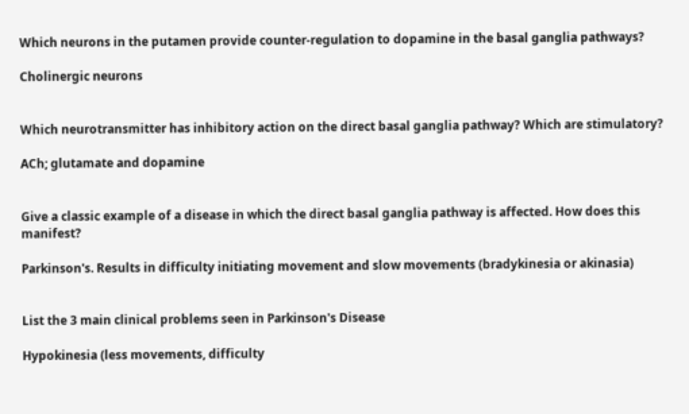Which neurons in the putamen provide counter-regulation to dopamine in the basal ganglia pathways?

Cholinergic neurons


Which neurotransmitter has inhibitory action on the direct basal ganglia pathway? Which are stimulatory?

ACh; glutamate and dopamine


Give a classic example of a disease in which the direct basal ganglia pathway is affected. How does this manifest?

Parkinson's. Results in difficulty initiating movement and slow movements (bradykinesia or akinasia)


List the 3 main clinical problems seen in Parkinson's Disease

Hypokinesia (less movements, difficulty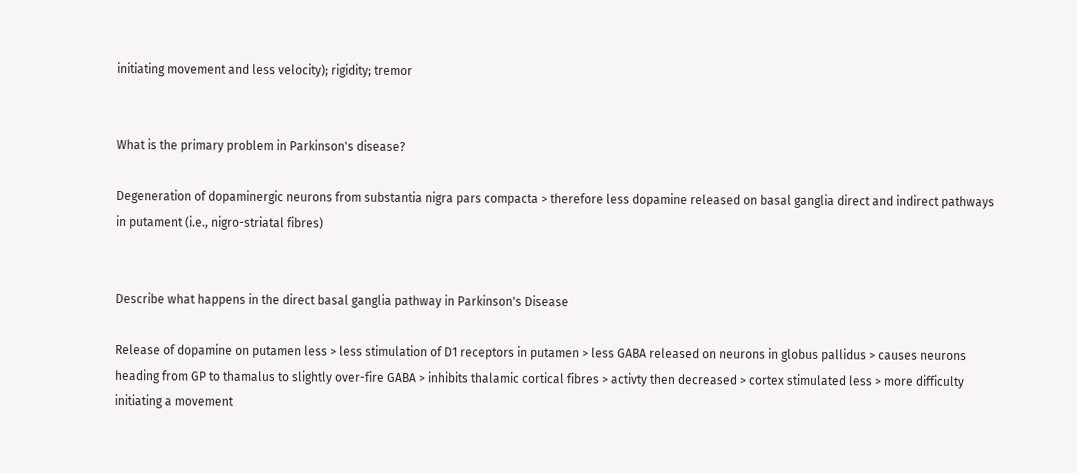initiating movement and less velocity); rigidity; tremor


What is the primary problem in Parkinson's disease?

Degeneration of dopaminergic neurons from substantia nigra pars compacta > therefore less dopamine released on basal ganglia direct and indirect pathways in putament (i.e., nigro-striatal fibres)


Describe what happens in the direct basal ganglia pathway in Parkinson's Disease

Release of dopamine on putamen less > less stimulation of D1 receptors in putamen > less GABA released on neurons in globus pallidus > causes neurons heading from GP to thamalus to slightly over-fire GABA > inhibits thalamic cortical fibres > activty then decreased > cortex stimulated less > more difficulty initiating a movement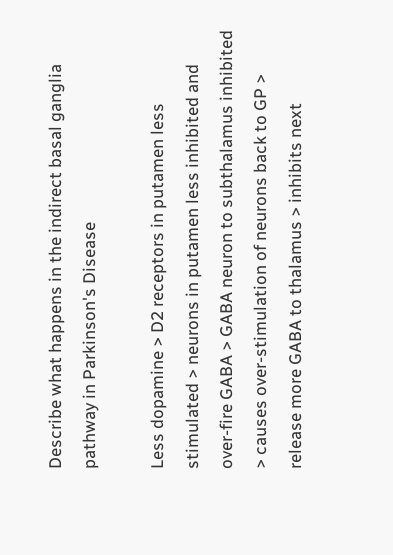Describe what happens in the indirect basal ganglia pathway in Parkinson's Disease

Less dopamine > D2 receptors in putamen less stimulated > neurons in putamen less inhibited and over-fire GABA > GABA neuron to subthalamus inhibited > causes over-stimulation of neurons back to GP > release more GABA to thalamus > inhibits next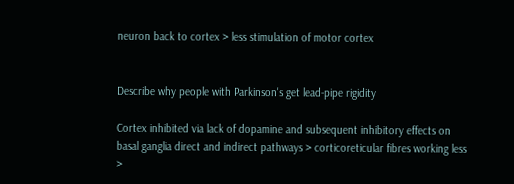neuron back to cortex > less stimulation of motor cortex


Describe why people with Parkinson's get lead-pipe rigidity

Cortex inhibited via lack of dopamine and subsequent inhibitory effects on basal ganglia direct and indirect pathways > corticoreticular fibres working less >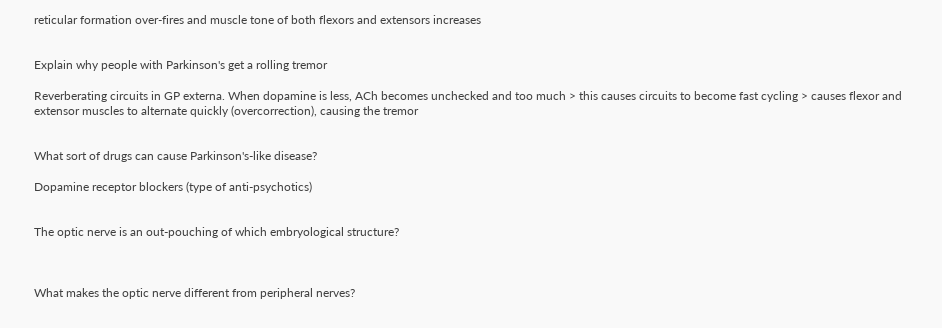reticular formation over-fires and muscle tone of both flexors and extensors increases


Explain why people with Parkinson's get a rolling tremor

Reverberating circuits in GP externa. When dopamine is less, ACh becomes unchecked and too much > this causes circuits to become fast cycling > causes flexor and extensor muscles to alternate quickly (overcorrection), causing the tremor


What sort of drugs can cause Parkinson's-like disease?

Dopamine receptor blockers (type of anti-psychotics)


The optic nerve is an out-pouching of which embryological structure?



What makes the optic nerve different from peripheral nerves?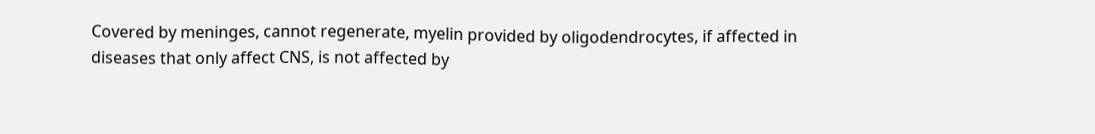Covered by meninges, cannot regenerate, myelin provided by oligodendrocytes, if affected in diseases that only affect CNS, is not affected by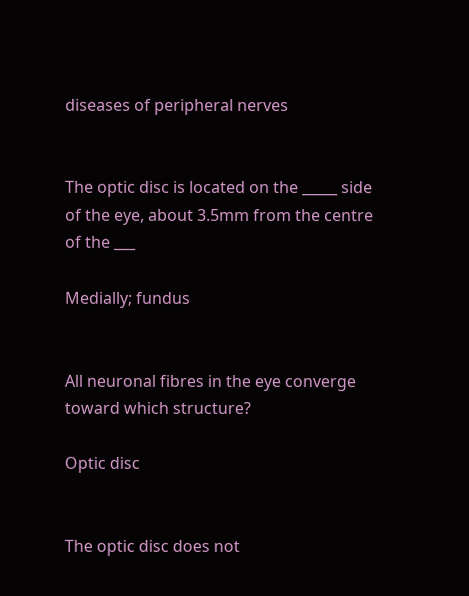diseases of peripheral nerves


The optic disc is located on the _____ side of the eye, about 3.5mm from the centre of the ___

Medially; fundus


All neuronal fibres in the eye converge toward which structure?

Optic disc


The optic disc does not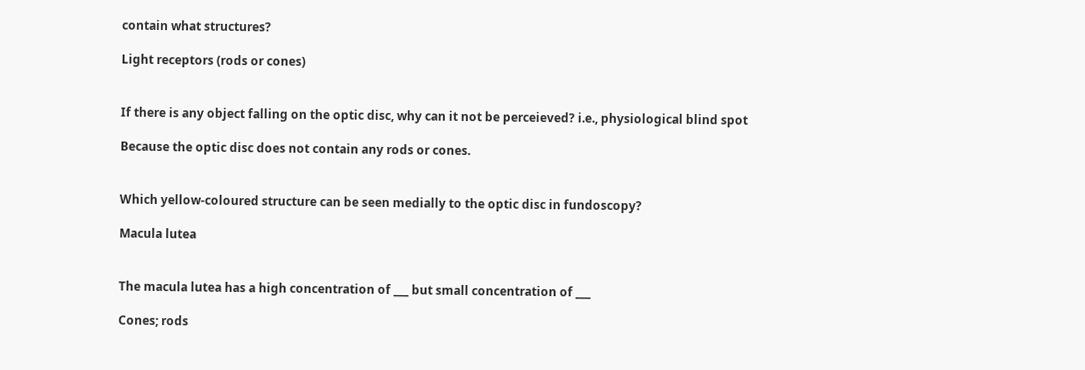contain what structures?

Light receptors (rods or cones)


If there is any object falling on the optic disc, why can it not be perceieved? i.e., physiological blind spot

Because the optic disc does not contain any rods or cones.


Which yellow-coloured structure can be seen medially to the optic disc in fundoscopy?

Macula lutea


The macula lutea has a high concentration of ___ but small concentration of ___

Cones; rods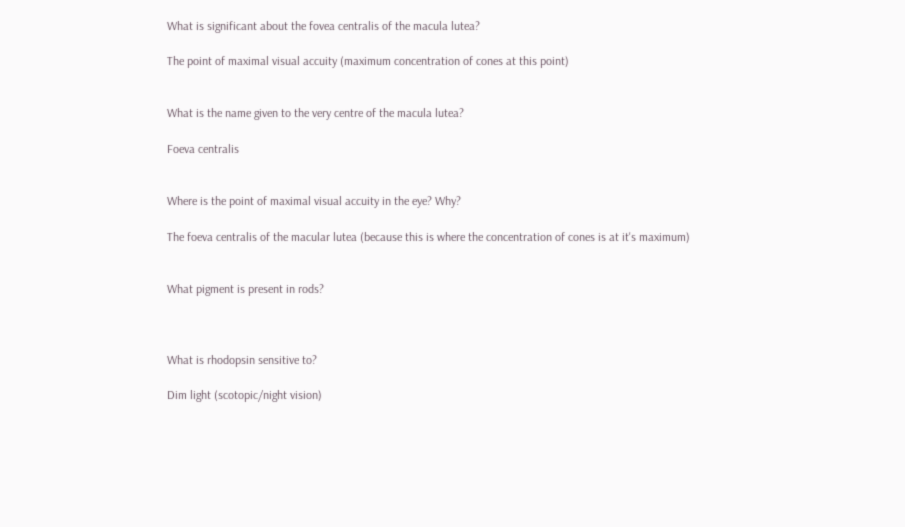What is significant about the fovea centralis of the macula lutea?

The point of maximal visual accuity (maximum concentration of cones at this point)


What is the name given to the very centre of the macula lutea?

Foeva centralis


Where is the point of maximal visual accuity in the eye? Why?

The foeva centralis of the macular lutea (because this is where the concentration of cones is at it's maximum)


What pigment is present in rods?



What is rhodopsin sensitive to?

Dim light (scotopic/night vision)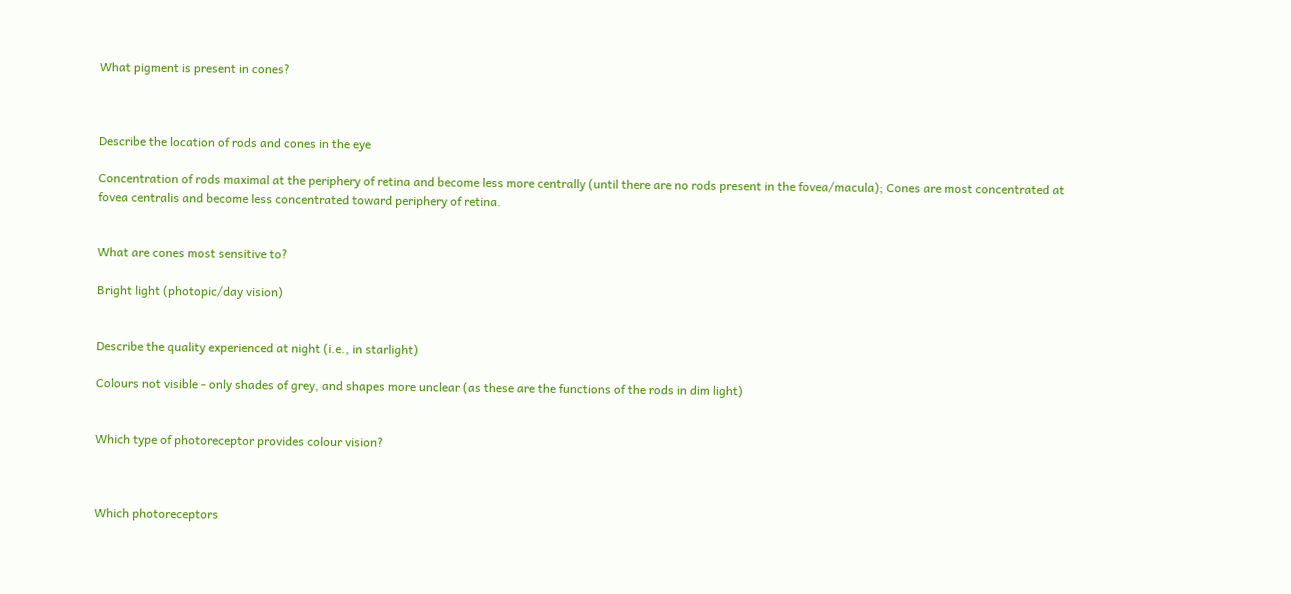What pigment is present in cones?



Describe the location of rods and cones in the eye

Concentration of rods maximal at the periphery of retina and become less more centrally (until there are no rods present in the fovea/macula); Cones are most concentrated at fovea centralis and become less concentrated toward periphery of retina.


What are cones most sensitive to?

Bright light (photopic/day vision)


Describe the quality experienced at night (i.e., in starlight)

Colours not visible - only shades of grey, and shapes more unclear (as these are the functions of the rods in dim light)


Which type of photoreceptor provides colour vision?



Which photoreceptors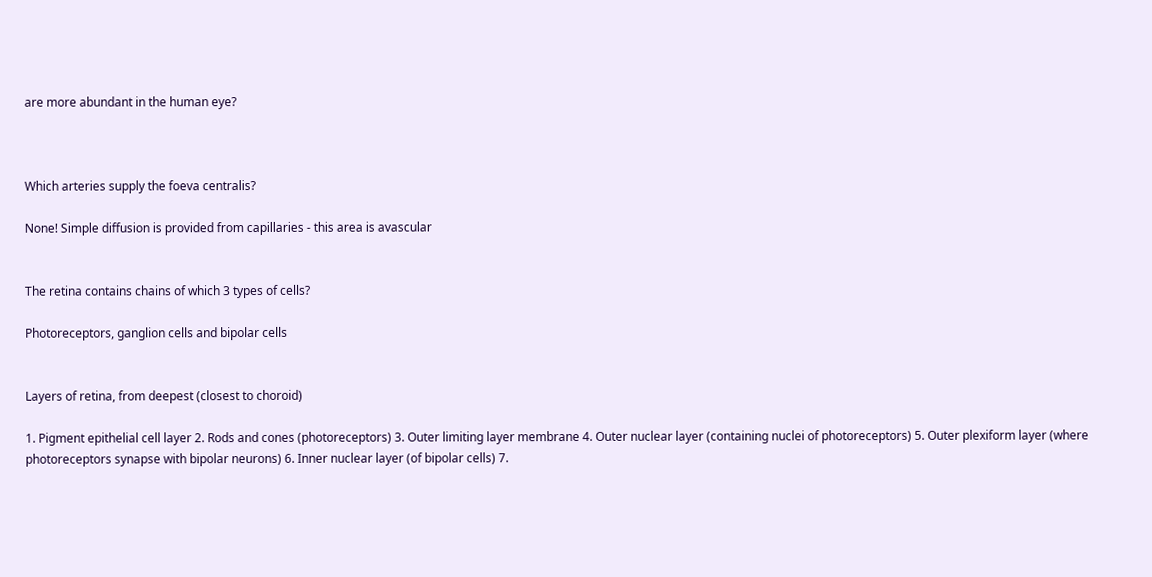are more abundant in the human eye?



Which arteries supply the foeva centralis?

None! Simple diffusion is provided from capillaries - this area is avascular


The retina contains chains of which 3 types of cells?

Photoreceptors, ganglion cells and bipolar cells


Layers of retina, from deepest (closest to choroid)

1. Pigment epithelial cell layer 2. Rods and cones (photoreceptors) 3. Outer limiting layer membrane 4. Outer nuclear layer (containing nuclei of photoreceptors) 5. Outer plexiform layer (where photoreceptors synapse with bipolar neurons) 6. Inner nuclear layer (of bipolar cells) 7.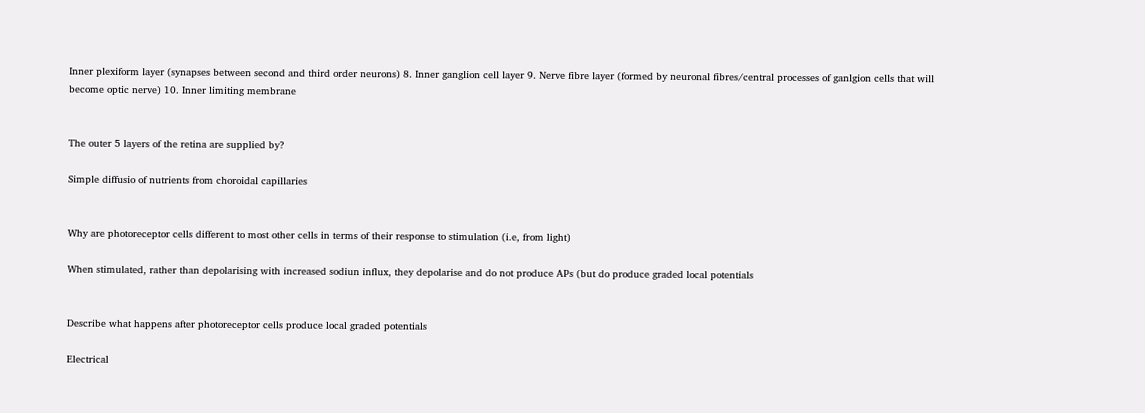Inner plexiform layer (synapses between second and third order neurons) 8. Inner ganglion cell layer 9. Nerve fibre layer (formed by neuronal fibres/central processes of ganlgion cells that will become optic nerve) 10. Inner limiting membrane


The outer 5 layers of the retina are supplied by?

Simple diffusio of nutrients from choroidal capillaries


Why are photoreceptor cells different to most other cells in terms of their response to stimulation (i.e, from light)

When stimulated, rather than depolarising with increased sodiun influx, they depolarise and do not produce APs (but do produce graded local potentials


Describe what happens after photoreceptor cells produce local graded potentials

Electrical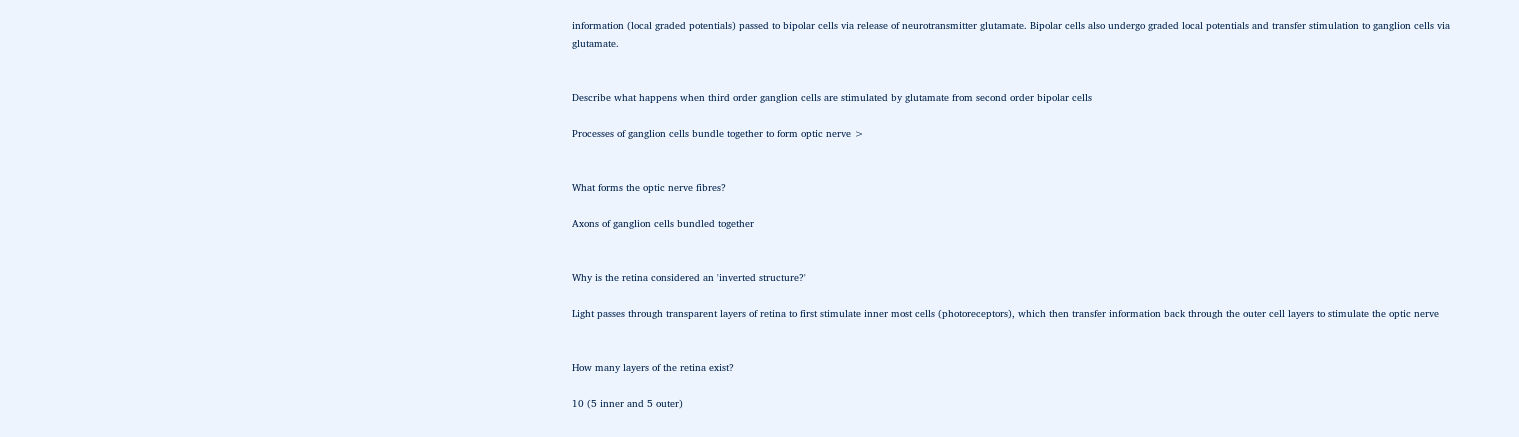information (local graded potentials) passed to bipolar cells via release of neurotransmitter glutamate. Bipolar cells also undergo graded local potentials and transfer stimulation to ganglion cells via glutamate.


Describe what happens when third order ganglion cells are stimulated by glutamate from second order bipolar cells

Processes of ganglion cells bundle together to form optic nerve >


What forms the optic nerve fibres?

Axons of ganglion cells bundled together


Why is the retina considered an 'inverted structure?'

Light passes through transparent layers of retina to first stimulate inner most cells (photoreceptors), which then transfer information back through the outer cell layers to stimulate the optic nerve


How many layers of the retina exist?

10 (5 inner and 5 outer)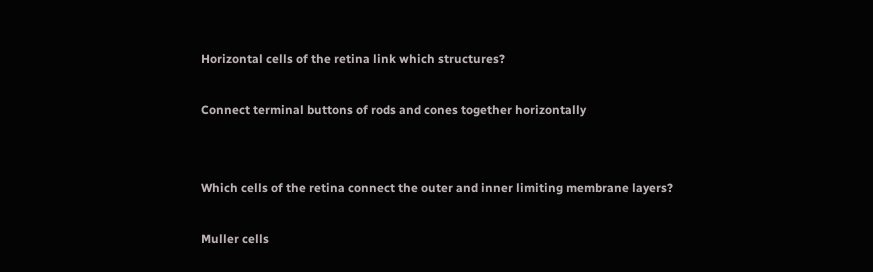Horizontal cells of the retina link which structures?

Connect terminal buttons of rods and cones together horizontally


Which cells of the retina connect the outer and inner limiting membrane layers?

Muller cells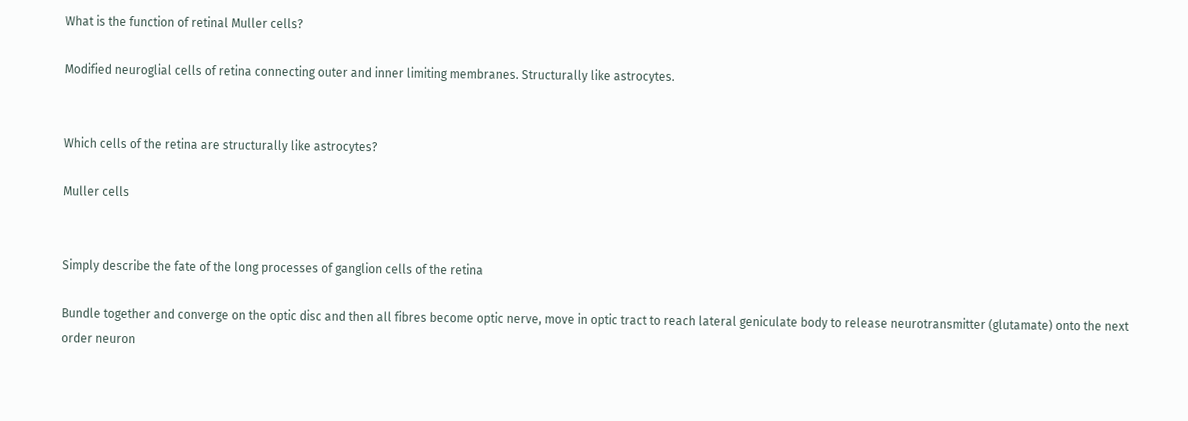What is the function of retinal Muller cells?

Modified neuroglial cells of retina connecting outer and inner limiting membranes. Structurally like astrocytes.


Which cells of the retina are structurally like astrocytes?

Muller cells


Simply describe the fate of the long processes of ganglion cells of the retina

Bundle together and converge on the optic disc and then all fibres become optic nerve, move in optic tract to reach lateral geniculate body to release neurotransmitter (glutamate) onto the next order neuron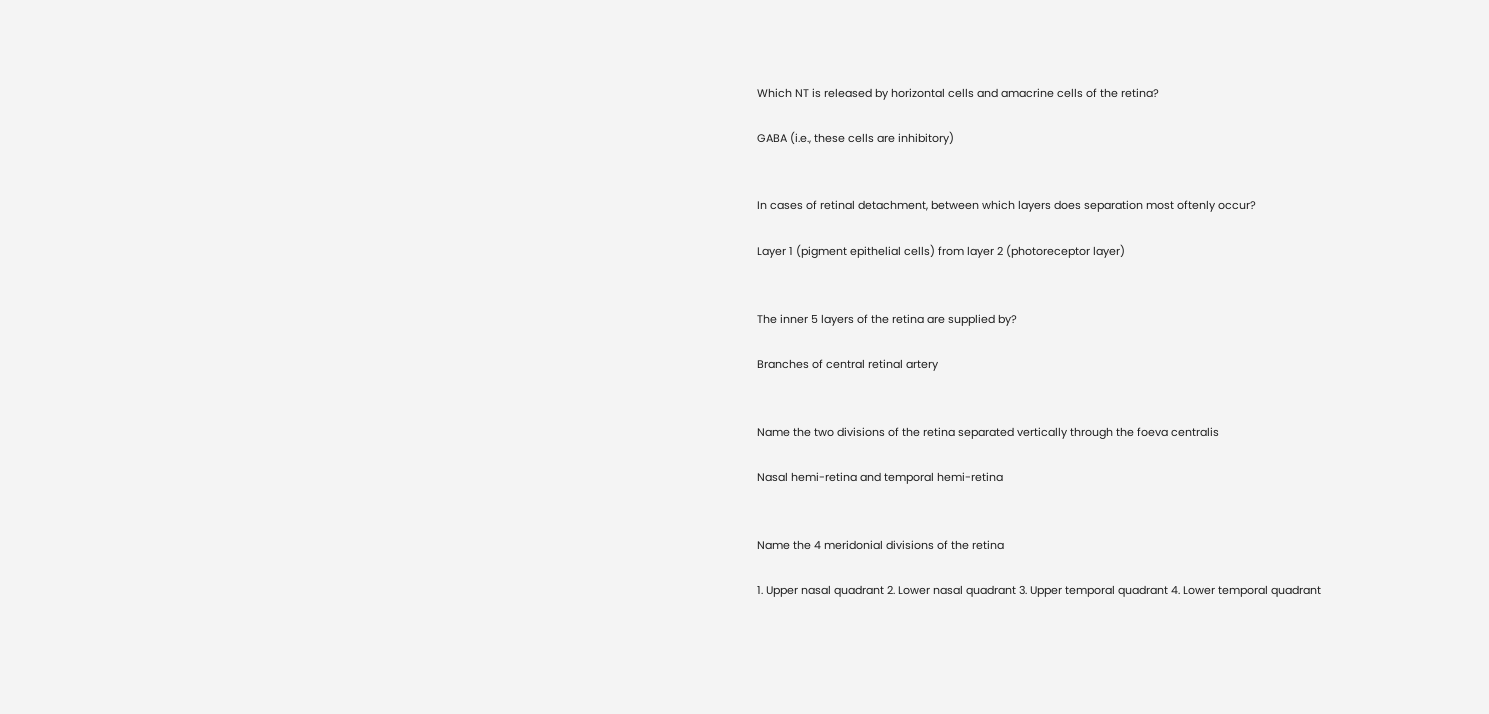Which NT is released by horizontal cells and amacrine cells of the retina?

GABA (i.e., these cells are inhibitory)


In cases of retinal detachment, between which layers does separation most oftenly occur?

Layer 1 (pigment epithelial cells) from layer 2 (photoreceptor layer)


The inner 5 layers of the retina are supplied by?

Branches of central retinal artery


Name the two divisions of the retina separated vertically through the foeva centralis

Nasal hemi-retina and temporal hemi-retina


Name the 4 meridonial divisions of the retina

1. Upper nasal quadrant 2. Lower nasal quadrant 3. Upper temporal quadrant 4. Lower temporal quadrant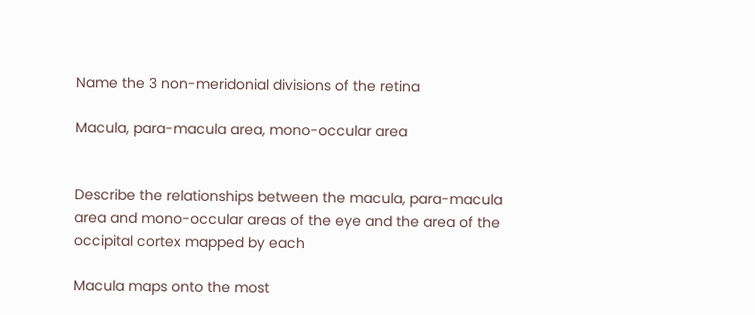Name the 3 non-meridonial divisions of the retina

Macula, para-macula area, mono-occular area


Describe the relationships between the macula, para-macula area and mono-occular areas of the eye and the area of the occipital cortex mapped by each

Macula maps onto the most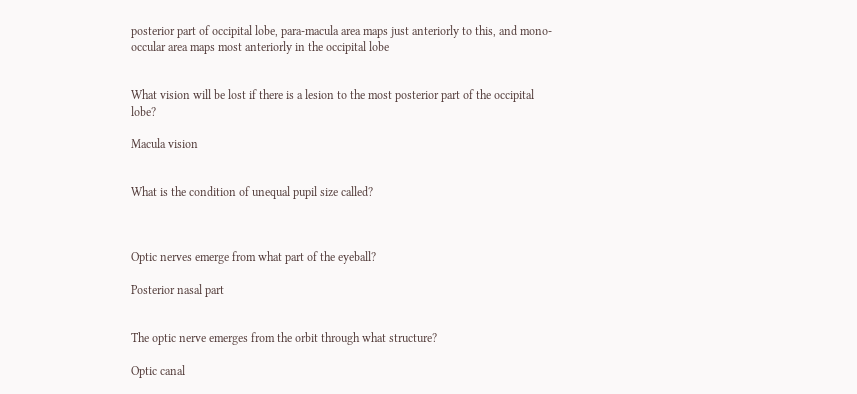posterior part of occipital lobe, para-macula area maps just anteriorly to this, and mono-occular area maps most anteriorly in the occipital lobe


What vision will be lost if there is a lesion to the most posterior part of the occipital lobe?

Macula vision


What is the condition of unequal pupil size called?



Optic nerves emerge from what part of the eyeball?

Posterior nasal part


The optic nerve emerges from the orbit through what structure?

Optic canal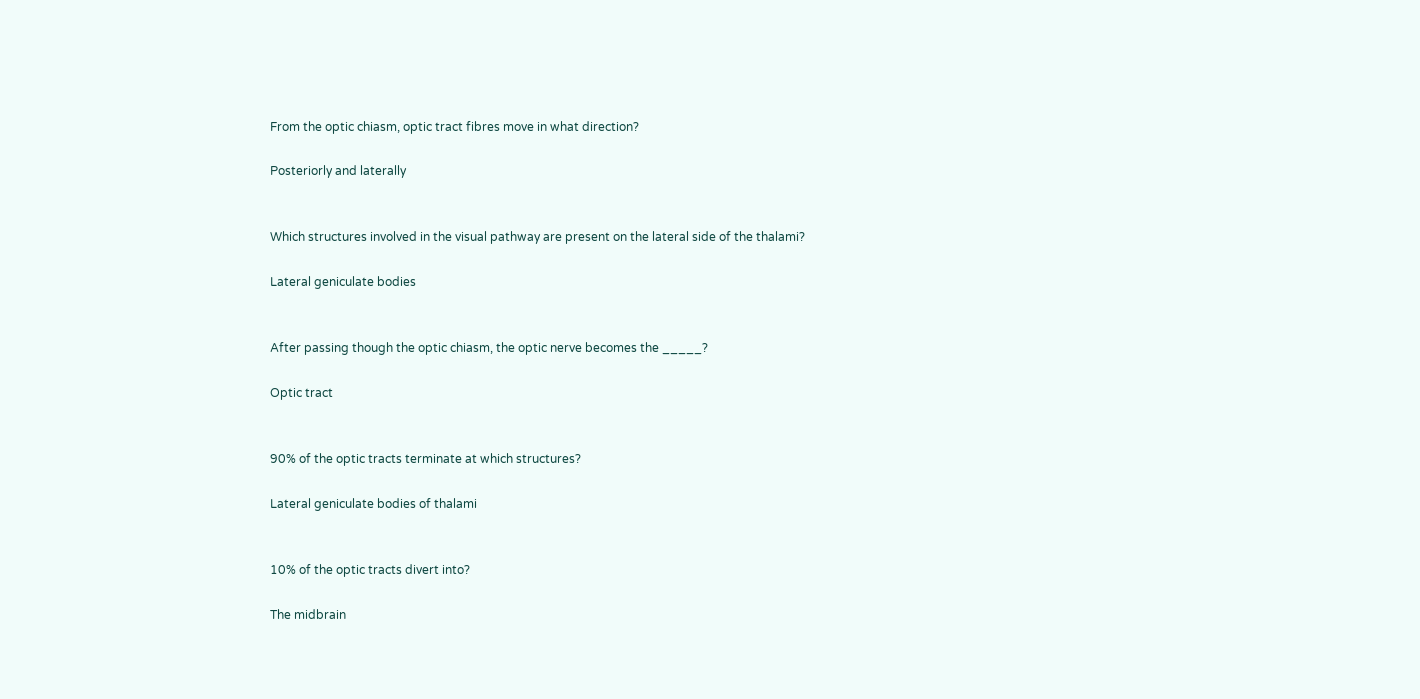From the optic chiasm, optic tract fibres move in what direction?

Posteriorly and laterally


Which structures involved in the visual pathway are present on the lateral side of the thalami?

Lateral geniculate bodies


After passing though the optic chiasm, the optic nerve becomes the _____?

Optic tract


90% of the optic tracts terminate at which structures?

Lateral geniculate bodies of thalami


10% of the optic tracts divert into?

The midbrain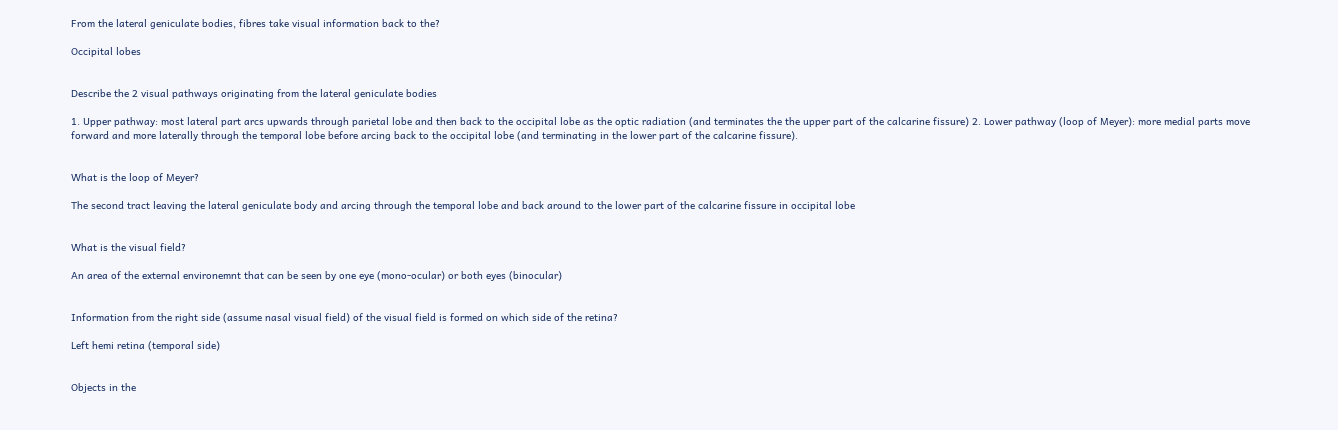From the lateral geniculate bodies, fibres take visual information back to the?

Occipital lobes


Describe the 2 visual pathways originating from the lateral geniculate bodies

1. Upper pathway: most lateral part arcs upwards through parietal lobe and then back to the occipital lobe as the optic radiation (and terminates the the upper part of the calcarine fissure) 2. Lower pathway (loop of Meyer): more medial parts move forward and more laterally through the temporal lobe before arcing back to the occipital lobe (and terminating in the lower part of the calcarine fissure).


What is the loop of Meyer?

The second tract leaving the lateral geniculate body and arcing through the temporal lobe and back around to the lower part of the calcarine fissure in occipital lobe


What is the visual field?

An area of the external environemnt that can be seen by one eye (mono-ocular) or both eyes (binocular)


Information from the right side (assume nasal visual field) of the visual field is formed on which side of the retina?

Left hemi retina (temporal side)


Objects in the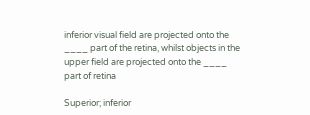inferior visual field are projected onto the ____ part of the retina, whilst objects in the upper field are projected onto the ____ part of retina

Superior; inferior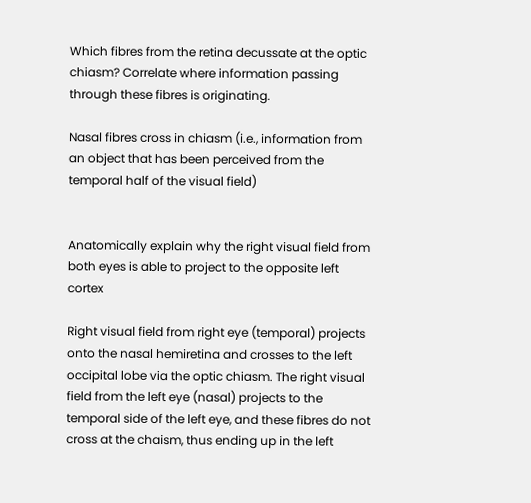Which fibres from the retina decussate at the optic chiasm? Correlate where information passing through these fibres is originating.

Nasal fibres cross in chiasm (i.e., information from an object that has been perceived from the temporal half of the visual field)


Anatomically explain why the right visual field from both eyes is able to project to the opposite left cortex

Right visual field from right eye (temporal) projects onto the nasal hemiretina and crosses to the left occipital lobe via the optic chiasm. The right visual field from the left eye (nasal) projects to the temporal side of the left eye, and these fibres do not cross at the chaism, thus ending up in the left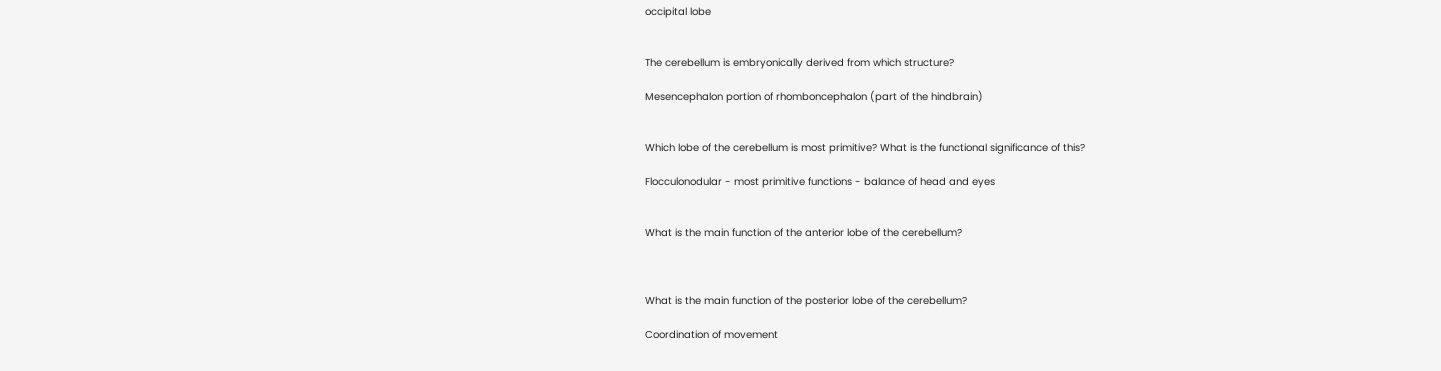occipital lobe


The cerebellum is embryonically derived from which structure?

Mesencephalon portion of rhomboncephalon (part of the hindbrain)


Which lobe of the cerebellum is most primitive? What is the functional significance of this?

Flocculonodular - most primitive functions - balance of head and eyes


What is the main function of the anterior lobe of the cerebellum?



What is the main function of the posterior lobe of the cerebellum?

Coordination of movement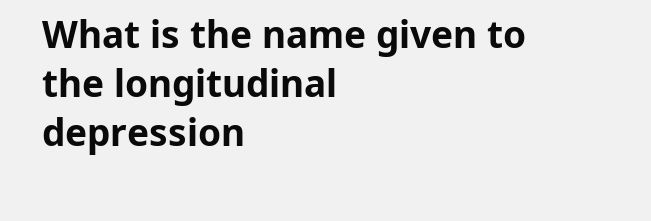What is the name given to the longitudinal depression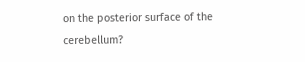on the posterior surface of the cerebellum?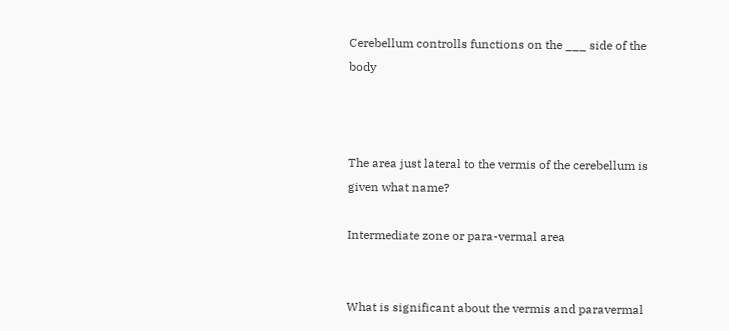Cerebellum controlls functions on the ___ side of the body



The area just lateral to the vermis of the cerebellum is given what name?

Intermediate zone or para-vermal area


What is significant about the vermis and paravermal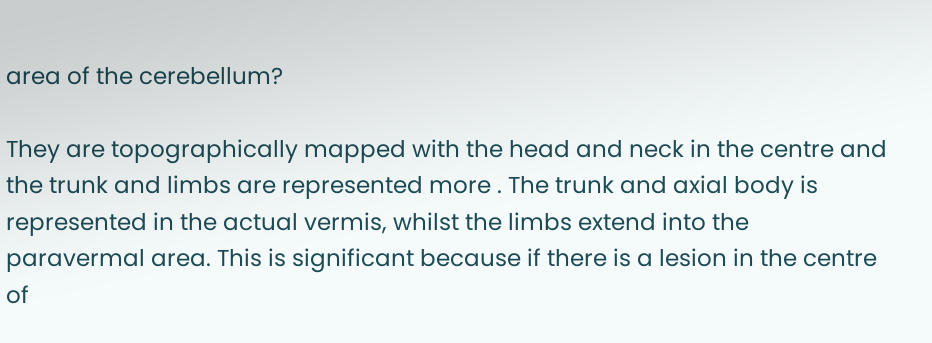area of the cerebellum?

They are topographically mapped with the head and neck in the centre and the trunk and limbs are represented more . The trunk and axial body is represented in the actual vermis, whilst the limbs extend into the paravermal area. This is significant because if there is a lesion in the centre of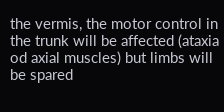the vermis, the motor control in the trunk will be affected (ataxia od axial muscles) but limbs will be spared